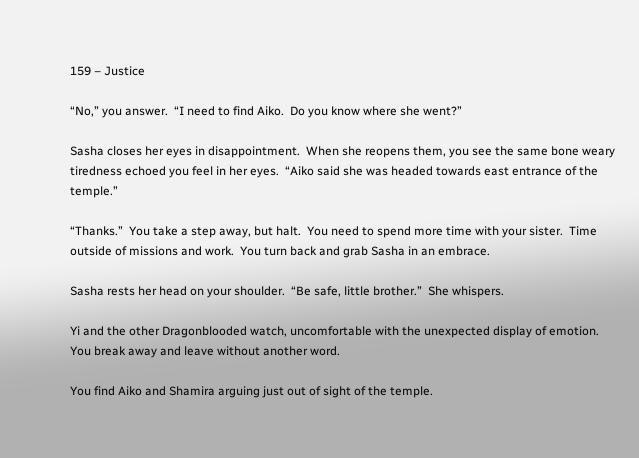159 – Justice

“No,” you answer.  “I need to find Aiko.  Do you know where she went?”

Sasha closes her eyes in disappointment.  When she reopens them, you see the same bone weary tiredness echoed you feel in her eyes.  “Aiko said she was headed towards east entrance of the temple.”

“Thanks.”  You take a step away, but halt.  You need to spend more time with your sister.  Time outside of missions and work.  You turn back and grab Sasha in an embrace.

Sasha rests her head on your shoulder.  “Be safe, little brother.”  She whispers.

Yi and the other Dragonblooded watch, uncomfortable with the unexpected display of emotion.  You break away and leave without another word.

You find Aiko and Shamira arguing just out of sight of the temple.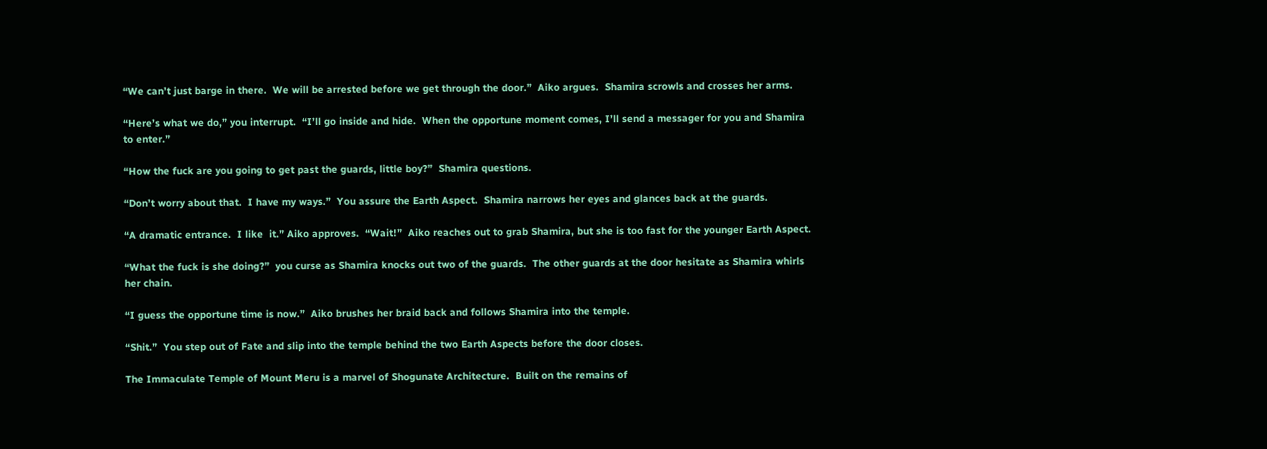“We can’t just barge in there.  We will be arrested before we get through the door.”  Aiko argues.  Shamira scrowls and crosses her arms.

“Here’s what we do,” you interrupt.  “I’ll go inside and hide.  When the opportune moment comes, I’ll send a messager for you and Shamira to enter.”

“How the fuck are you going to get past the guards, little boy?”  Shamira questions.

“Don’t worry about that.  I have my ways.”  You assure the Earth Aspect.  Shamira narrows her eyes and glances back at the guards.

“A dramatic entrance.  I like  it.” Aiko approves.  “Wait!”  Aiko reaches out to grab Shamira, but she is too fast for the younger Earth Aspect.

“What the fuck is she doing?”  you curse as Shamira knocks out two of the guards.  The other guards at the door hesitate as Shamira whirls her chain.

“I guess the opportune time is now.”  Aiko brushes her braid back and follows Shamira into the temple.

“Shit.”  You step out of Fate and slip into the temple behind the two Earth Aspects before the door closes.

The Immaculate Temple of Mount Meru is a marvel of Shogunate Architecture.  Built on the remains of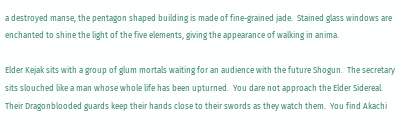a destroyed manse, the pentagon shaped building is made of fine-grained jade.  Stained glass windows are enchanted to shine the light of the five elements, giving the appearance of walking in anima.

Elder Kejak sits with a group of glum mortals waiting for an audience with the future Shogun.  The secretary sits slouched like a man whose whole life has been upturned.  You dare not approach the Elder Sidereal.  Their Dragonblooded guards keep their hands close to their swords as they watch them.  You find Akachi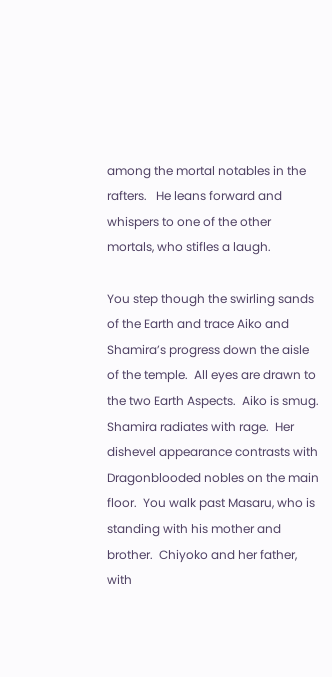among the mortal notables in the rafters.   He leans forward and whispers to one of the other mortals, who stifles a laugh.

You step though the swirling sands of the Earth and trace Aiko and Shamira’s progress down the aisle of the temple.  All eyes are drawn to the two Earth Aspects.  Aiko is smug.  Shamira radiates with rage.  Her dishevel appearance contrasts with Dragonblooded nobles on the main floor.  You walk past Masaru, who is standing with his mother and brother.  Chiyoko and her father, with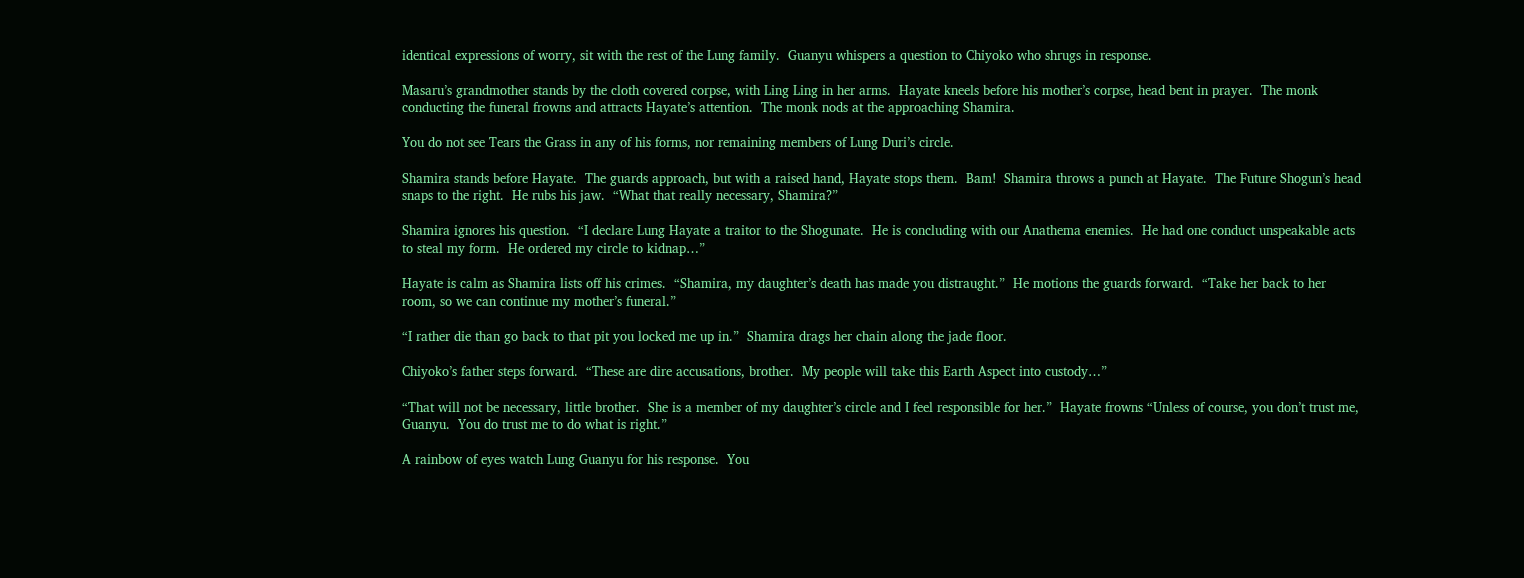identical expressions of worry, sit with the rest of the Lung family.  Guanyu whispers a question to Chiyoko who shrugs in response.

Masaru’s grandmother stands by the cloth covered corpse, with Ling Ling in her arms.  Hayate kneels before his mother’s corpse, head bent in prayer.  The monk conducting the funeral frowns and attracts Hayate’s attention.  The monk nods at the approaching Shamira.

You do not see Tears the Grass in any of his forms, nor remaining members of Lung Duri’s circle.

Shamira stands before Hayate.  The guards approach, but with a raised hand, Hayate stops them.  Bam!  Shamira throws a punch at Hayate.  The Future Shogun’s head snaps to the right.  He rubs his jaw.  “What that really necessary, Shamira?”

Shamira ignores his question.  “I declare Lung Hayate a traitor to the Shogunate.  He is concluding with our Anathema enemies.  He had one conduct unspeakable acts to steal my form.  He ordered my circle to kidnap…”

Hayate is calm as Shamira lists off his crimes.  “Shamira, my daughter’s death has made you distraught.”  He motions the guards forward.  “Take her back to her room, so we can continue my mother’s funeral.”

“I rather die than go back to that pit you locked me up in.”  Shamira drags her chain along the jade floor.

Chiyoko’s father steps forward.  “These are dire accusations, brother.  My people will take this Earth Aspect into custody…”

“That will not be necessary, little brother.  She is a member of my daughter’s circle and I feel responsible for her.”  Hayate frowns “Unless of course, you don’t trust me, Guanyu.  You do trust me to do what is right.”

A rainbow of eyes watch Lung Guanyu for his response.  You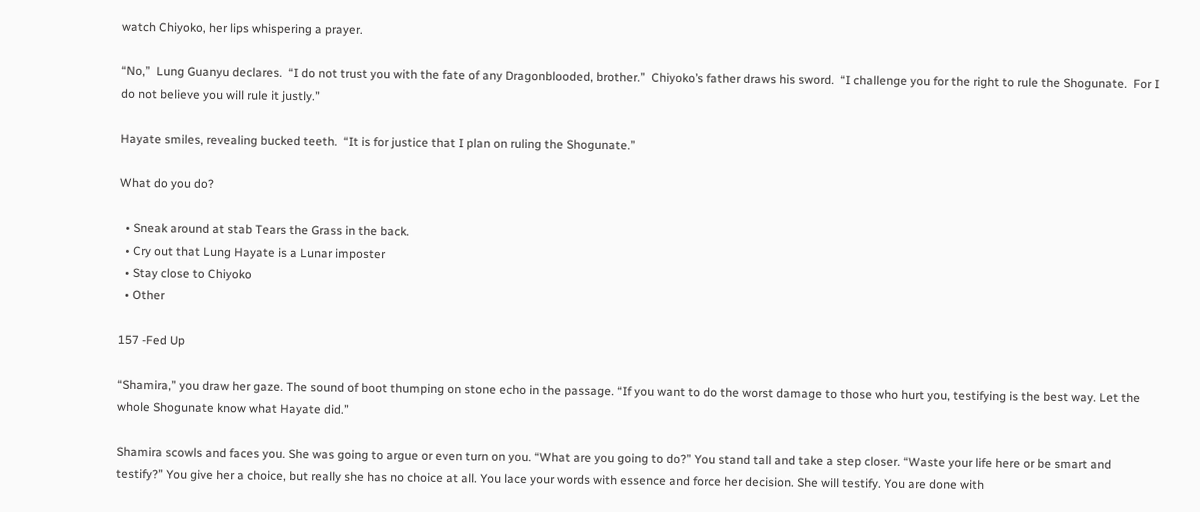watch Chiyoko, her lips whispering a prayer.

“No,”  Lung Guanyu declares.  “I do not trust you with the fate of any Dragonblooded, brother.”  Chiyoko’s father draws his sword.  “I challenge you for the right to rule the Shogunate.  For I do not believe you will rule it justly.”

Hayate smiles, revealing bucked teeth.  “It is for justice that I plan on ruling the Shogunate.”

What do you do?

  • Sneak around at stab Tears the Grass in the back.
  • Cry out that Lung Hayate is a Lunar imposter
  • Stay close to Chiyoko
  • Other

157 -Fed Up

“Shamira,” you draw her gaze. The sound of boot thumping on stone echo in the passage. “If you want to do the worst damage to those who hurt you, testifying is the best way. Let the whole Shogunate know what Hayate did.”

Shamira scowls and faces you. She was going to argue or even turn on you. “What are you going to do?” You stand tall and take a step closer. “Waste your life here or be smart and testify?” You give her a choice, but really she has no choice at all. You lace your words with essence and force her decision. She will testify. You are done with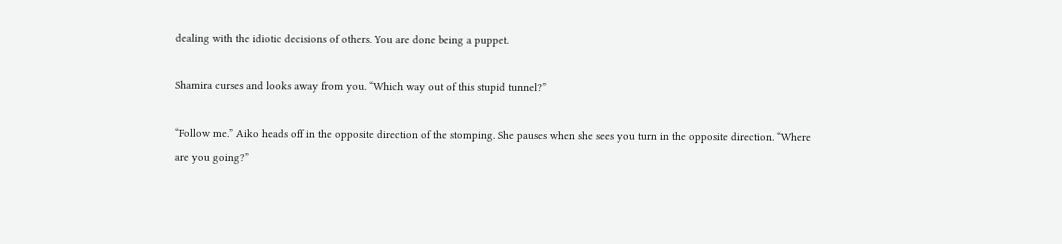dealing with the idiotic decisions of others. You are done being a puppet.

Shamira curses and looks away from you. “Which way out of this stupid tunnel?”

“Follow me.” Aiko heads off in the opposite direction of the stomping. She pauses when she sees you turn in the opposite direction. “Where are you going?”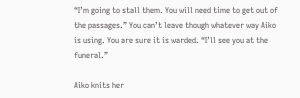“I’m going to stall them. You will need time to get out of the passages.” You can’t leave though whatever way Aiko is using. You are sure it is warded. “I’ll see you at the funeral.”

Aiko knits her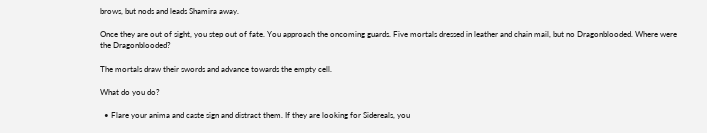brows, but nods and leads Shamira away.

Once they are out of sight, you step out of fate. You approach the oncoming guards. Five mortals dressed in leather and chain mail, but no Dragonblooded. Where were the Dragonblooded?

The mortals draw their swords and advance towards the empty cell.

What do you do?

  • Flare your anima and caste sign and distract them. If they are looking for Sidereals, you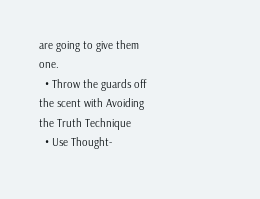are going to give them one.
  • Throw the guards off the scent with Avoiding the Truth Technique
  • Use Thought-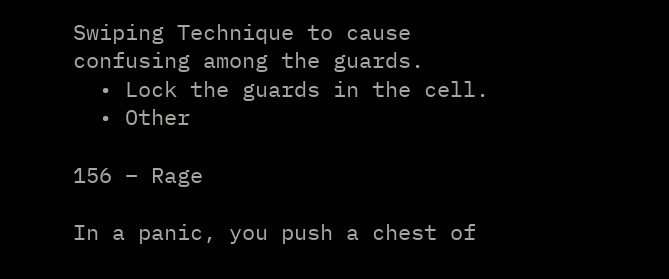Swiping Technique to cause confusing among the guards.
  • Lock the guards in the cell.
  • Other

156 – Rage

In a panic, you push a chest of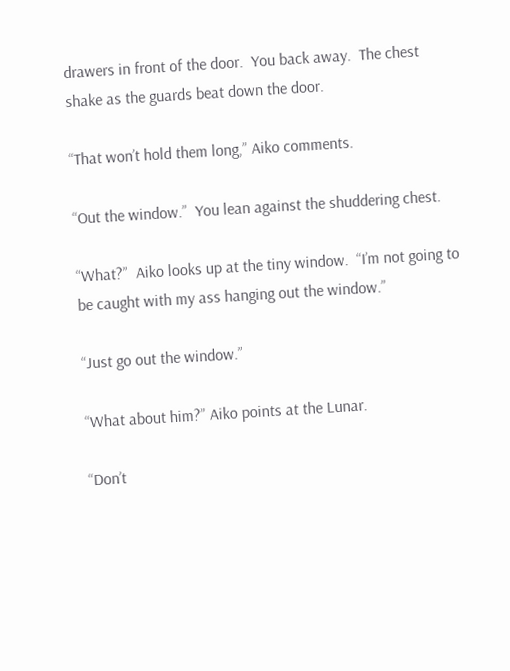drawers in front of the door.  You back away.  The chest shake as the guards beat down the door.

“That won’t hold them long,” Aiko comments.

“Out the window.”  You lean against the shuddering chest.

“What?”  Aiko looks up at the tiny window.  “I’m not going to be caught with my ass hanging out the window.”

“Just go out the window.”

“What about him?” Aiko points at the Lunar.

“Don’t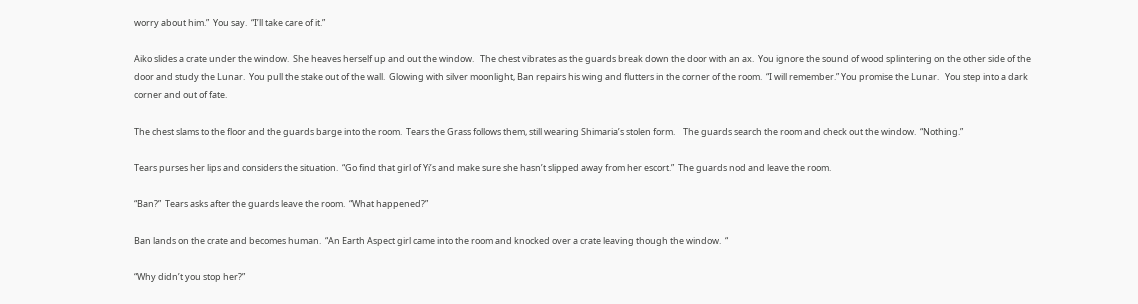worry about him.”  You say.  “I’ll take care of it.”

Aiko slides a crate under the window.  She heaves herself up and out the window.   The chest vibrates as the guards break down the door with an ax.  You ignore the sound of wood splintering on the other side of the door and study the Lunar.  You pull the stake out of the wall.  Glowing with silver moonlight, Ban repairs his wing and flutters in the corner of the room.  “I will remember.” You promise the Lunar.   You step into a dark corner and out of fate.

The chest slams to the floor and the guards barge into the room.  Tears the Grass follows them, still wearing Shimaria’s stolen form.    The guards search the room and check out the window.  “Nothing.”

Tears purses her lips and considers the situation.  “Go find that girl of Yi’s and make sure she hasn’t slipped away from her escort.”  The guards nod and leave the room.

“Ban?”  Tears asks after the guards leave the room.  “What happened?”

Ban lands on the crate and becomes human.  “An Earth Aspect girl came into the room and knocked over a crate leaving though the window.  “

“Why didn’t you stop her?”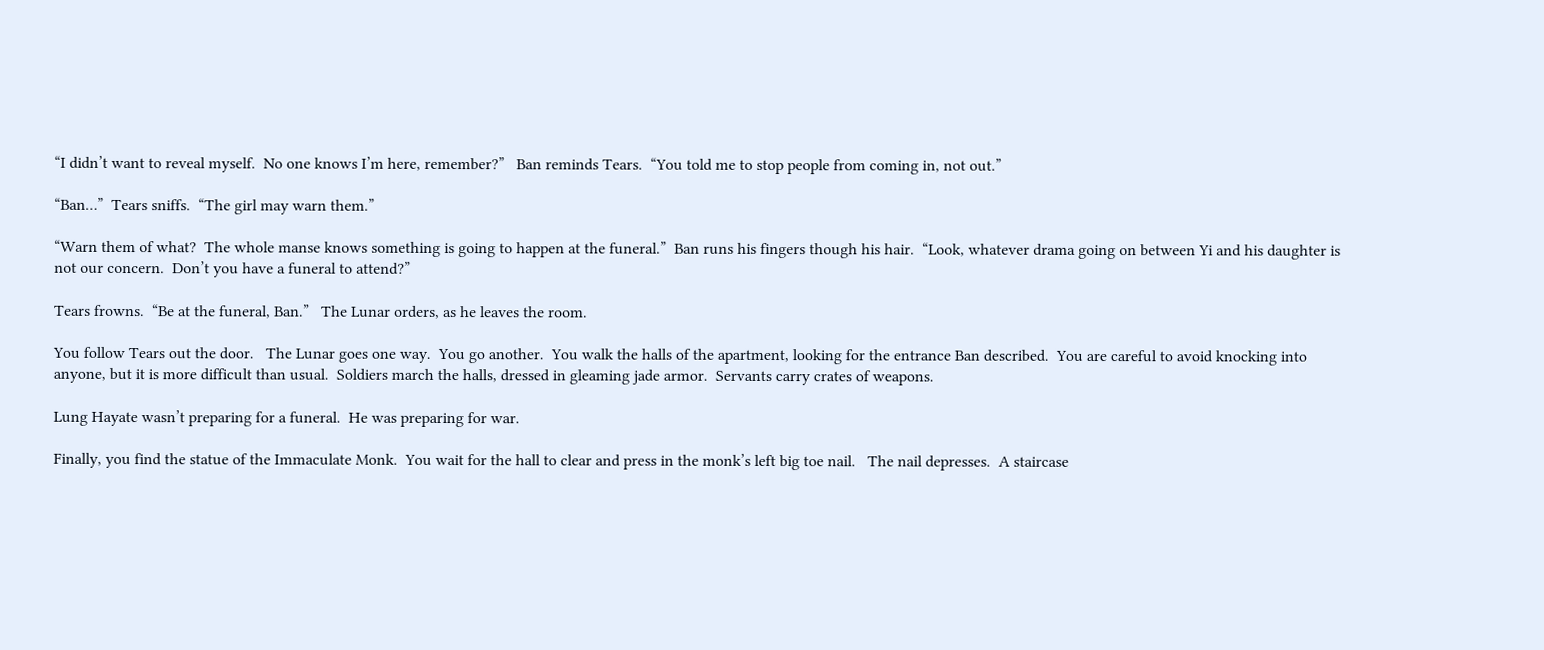“I didn’t want to reveal myself.  No one knows I’m here, remember?”   Ban reminds Tears.  “You told me to stop people from coming in, not out.”

“Ban…”  Tears sniffs.  “The girl may warn them.”

“Warn them of what?  The whole manse knows something is going to happen at the funeral.”  Ban runs his fingers though his hair.  “Look, whatever drama going on between Yi and his daughter is not our concern.  Don’t you have a funeral to attend?”

Tears frowns.  “Be at the funeral, Ban.”   The Lunar orders, as he leaves the room.

You follow Tears out the door.   The Lunar goes one way.  You go another.  You walk the halls of the apartment, looking for the entrance Ban described.  You are careful to avoid knocking into anyone, but it is more difficult than usual.  Soldiers march the halls, dressed in gleaming jade armor.  Servants carry crates of weapons.

Lung Hayate wasn’t preparing for a funeral.  He was preparing for war.

Finally, you find the statue of the Immaculate Monk.  You wait for the hall to clear and press in the monk’s left big toe nail.   The nail depresses.  A staircase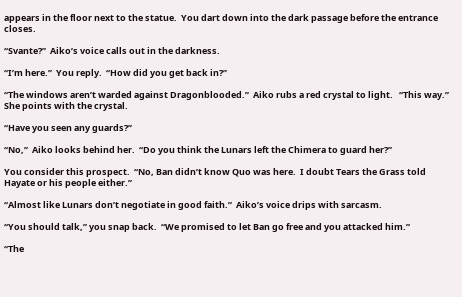appears in the floor next to the statue.  You dart down into the dark passage before the entrance closes.

“Svante?”  Aiko’s voice calls out in the darkness.

“I’m here.”  You reply.  “How did you get back in?”

“The windows aren’t warded against Dragonblooded.”  Aiko rubs a red crystal to light.   “This way.”  She points with the crystal.

“Have you seen any guards?”

“No,”  Aiko looks behind her.  “Do you think the Lunars left the Chimera to guard her?”

You consider this prospect.  “No, Ban didn’t know Quo was here.  I doubt Tears the Grass told Hayate or his people either.”

“Almost like Lunars don’t negotiate in good faith.”  Aiko’s voice drips with sarcasm.

“You should talk,” you snap back.  “We promised to let Ban go free and you attacked him.”

“The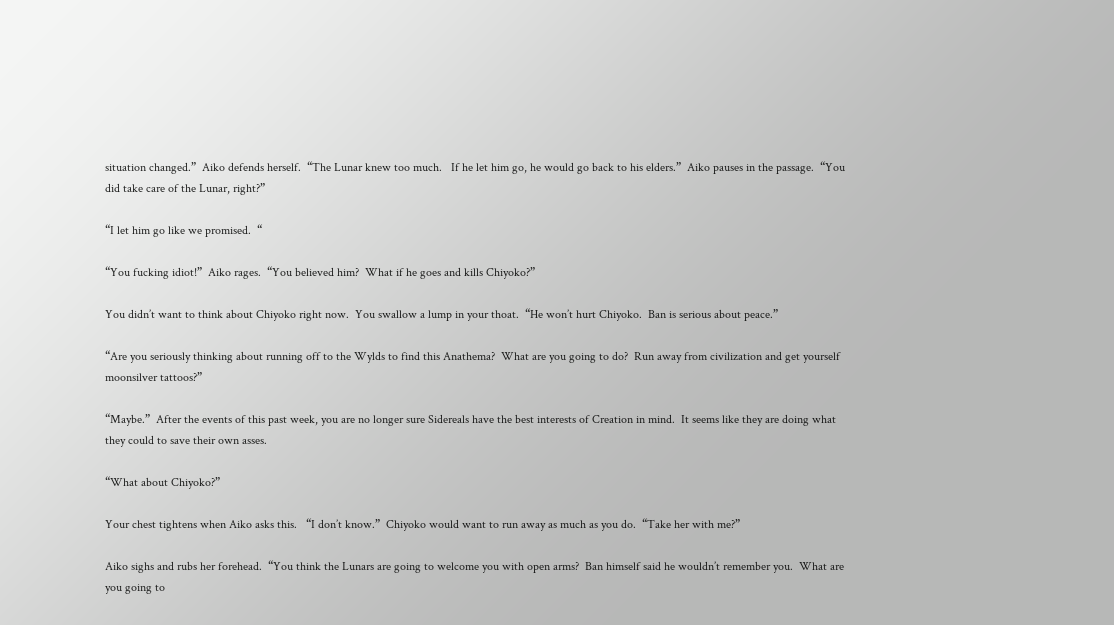situation changed.”  Aiko defends herself.  “The Lunar knew too much.   If he let him go, he would go back to his elders.”  Aiko pauses in the passage.  “You did take care of the Lunar, right?”

“I let him go like we promised.  “

“You fucking idiot!”  Aiko rages.  “You believed him?  What if he goes and kills Chiyoko?”

You didn’t want to think about Chiyoko right now.  You swallow a lump in your thoat.  “He won’t hurt Chiyoko.  Ban is serious about peace.”

“Are you seriously thinking about running off to the Wylds to find this Anathema?  What are you going to do?  Run away from civilization and get yourself moonsilver tattoos?”

“Maybe.”  After the events of this past week, you are no longer sure Sidereals have the best interests of Creation in mind.  It seems like they are doing what they could to save their own asses.

“What about Chiyoko?”

Your chest tightens when Aiko asks this.   “I don’t know.”  Chiyoko would want to run away as much as you do.  “Take her with me?”

Aiko sighs and rubs her forehead.  “You think the Lunars are going to welcome you with open arms?  Ban himself said he wouldn’t remember you.  What are you going to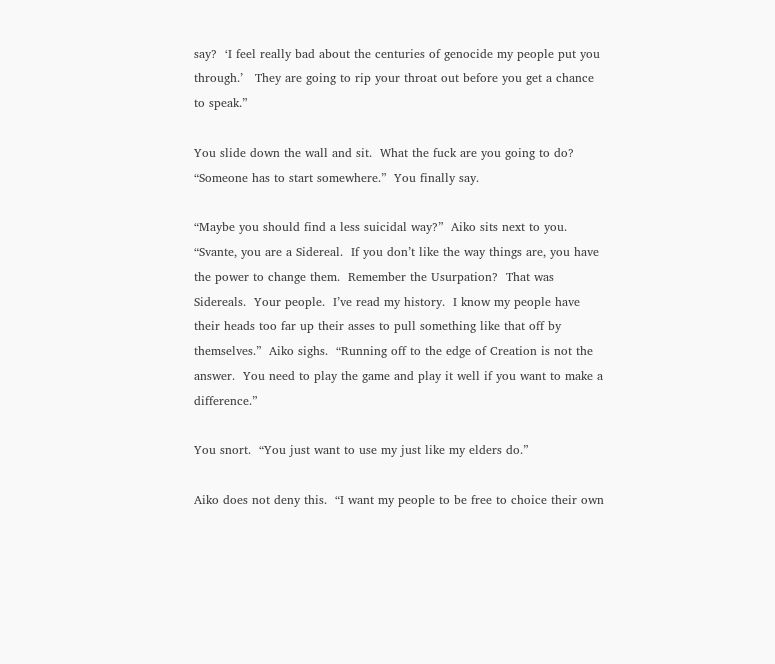say?  ‘I feel really bad about the centuries of genocide my people put you through.’   They are going to rip your throat out before you get a chance to speak.”

You slide down the wall and sit.  What the fuck are you going to do?  “Someone has to start somewhere.”  You finally say.

“Maybe you should find a less suicidal way?”  Aiko sits next to you.  “Svante, you are a Sidereal.  If you don’t like the way things are, you have the power to change them.  Remember the Usurpation?  That was Sidereals.  Your people.  I’ve read my history.  I know my people have their heads too far up their asses to pull something like that off by themselves.”  Aiko sighs.  “Running off to the edge of Creation is not the answer.  You need to play the game and play it well if you want to make a difference.”

You snort.  “You just want to use my just like my elders do.”

Aiko does not deny this.  “I want my people to be free to choice their own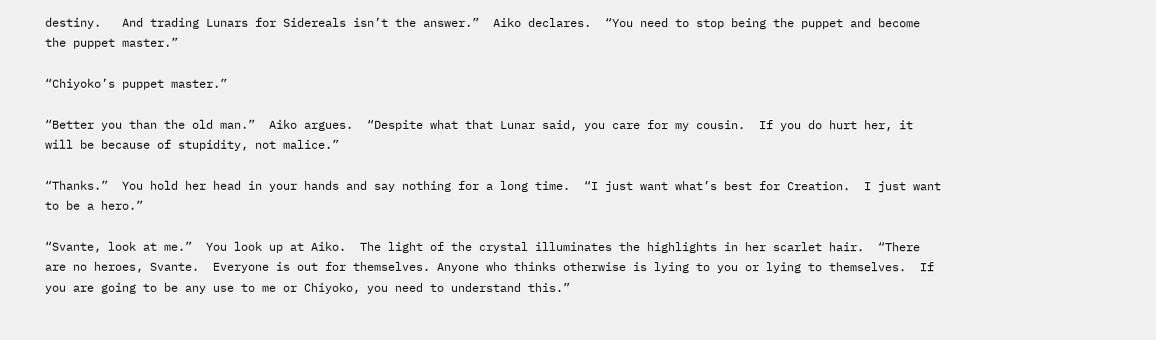destiny.   And trading Lunars for Sidereals isn’t the answer.”  Aiko declares.  “You need to stop being the puppet and become the puppet master.”

“Chiyoko’s puppet master.”

“Better you than the old man.”  Aiko argues.  “Despite what that Lunar said, you care for my cousin.  If you do hurt her, it will be because of stupidity, not malice.”

“Thanks.”  You hold her head in your hands and say nothing for a long time.  “I just want what’s best for Creation.  I just want to be a hero.”

“Svante, look at me.”  You look up at Aiko.  The light of the crystal illuminates the highlights in her scarlet hair.  “There are no heroes, Svante.  Everyone is out for themselves. Anyone who thinks otherwise is lying to you or lying to themselves.  If you are going to be any use to me or Chiyoko, you need to understand this.”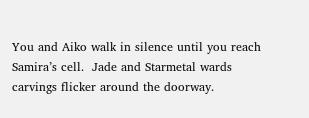You and Aiko walk in silence until you reach Samira’s cell.  Jade and Starmetal wards carvings flicker around the doorway.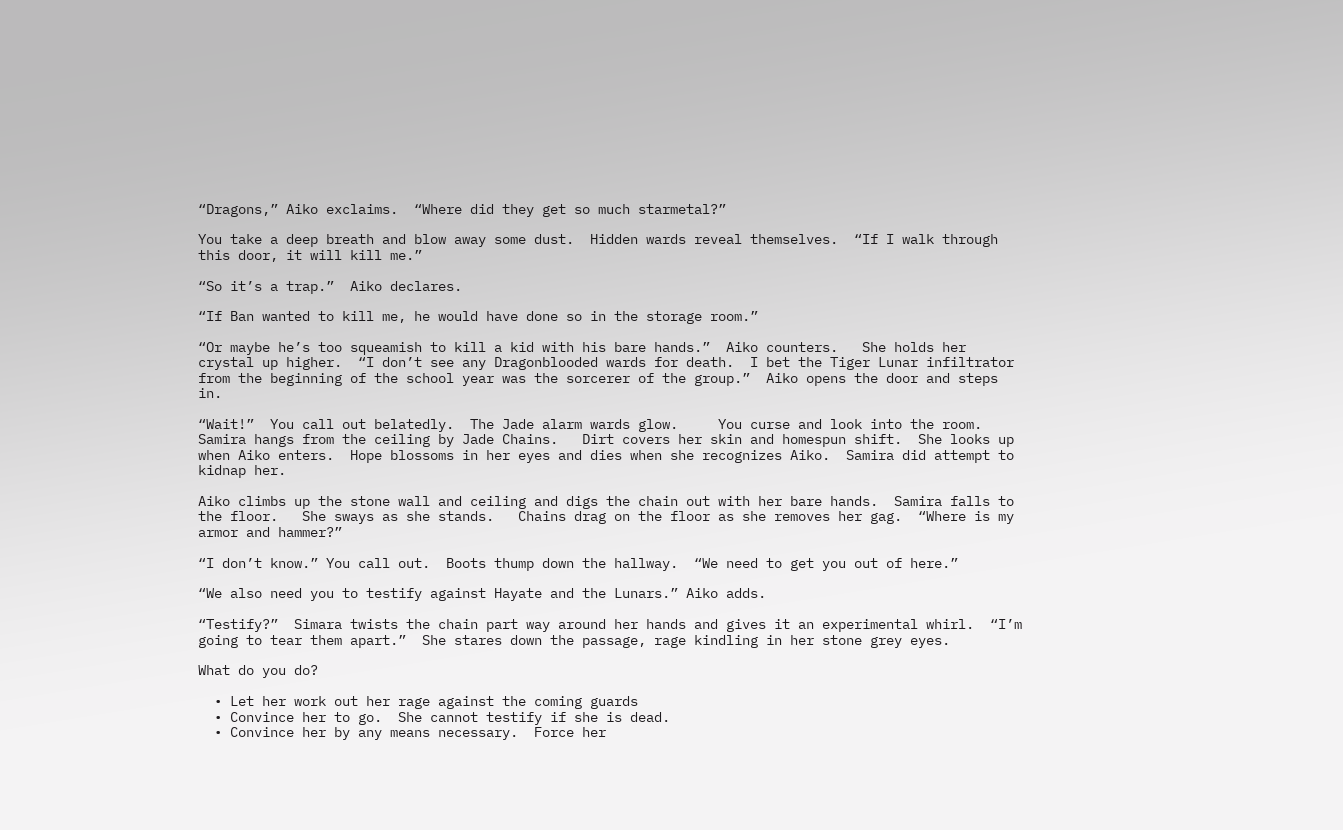“Dragons,” Aiko exclaims.  “Where did they get so much starmetal?”

You take a deep breath and blow away some dust.  Hidden wards reveal themselves.  “If I walk through this door, it will kill me.”

“So it’s a trap.”  Aiko declares.

“If Ban wanted to kill me, he would have done so in the storage room.”

“Or maybe he’s too squeamish to kill a kid with his bare hands.”  Aiko counters.   She holds her crystal up higher.  “I don’t see any Dragonblooded wards for death.  I bet the Tiger Lunar infiltrator from the beginning of the school year was the sorcerer of the group.”  Aiko opens the door and steps in.

“Wait!”  You call out belatedly.  The Jade alarm wards glow.     You curse and look into the room.   Samira hangs from the ceiling by Jade Chains.   Dirt covers her skin and homespun shift.  She looks up when Aiko enters.  Hope blossoms in her eyes and dies when she recognizes Aiko.  Samira did attempt to kidnap her.

Aiko climbs up the stone wall and ceiling and digs the chain out with her bare hands.  Samira falls to the floor.   She sways as she stands.   Chains drag on the floor as she removes her gag.  “Where is my armor and hammer?”

“I don’t know.” You call out.  Boots thump down the hallway.  “We need to get you out of here.”

“We also need you to testify against Hayate and the Lunars.” Aiko adds.

“Testify?”  Simara twists the chain part way around her hands and gives it an experimental whirl.  “I’m going to tear them apart.”  She stares down the passage, rage kindling in her stone grey eyes.

What do you do?

  • Let her work out her rage against the coming guards
  • Convince her to go.  She cannot testify if she is dead.
  • Convince her by any means necessary.  Force her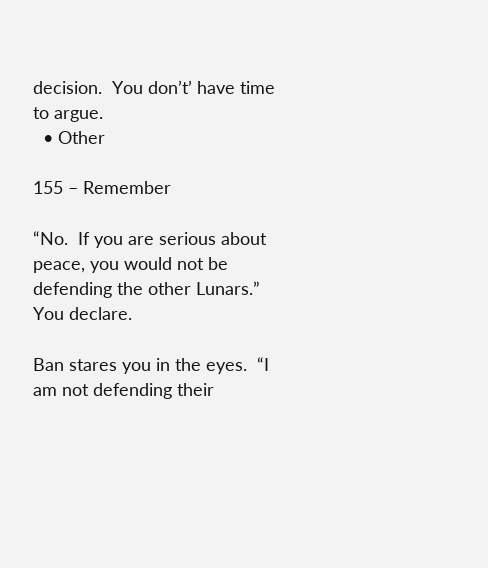decision.  You don’t’ have time to argue.
  • Other

155 – Remember

“No.  If you are serious about peace, you would not be defending the other Lunars.”  You declare.

Ban stares you in the eyes.  “I am not defending their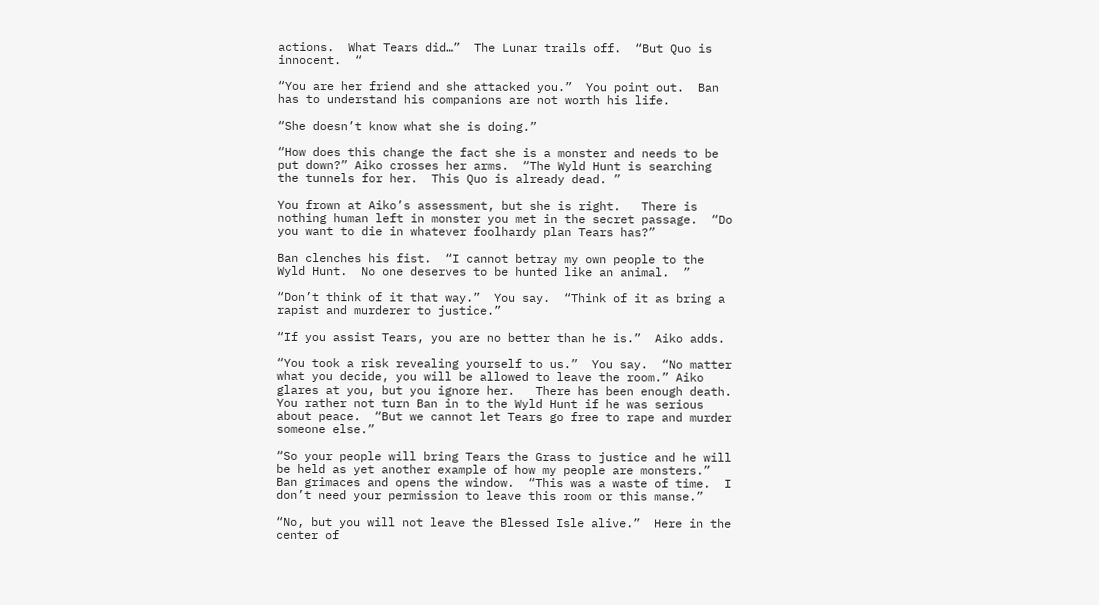actions.  What Tears did…”  The Lunar trails off.  “But Quo is innocent.  “

“You are her friend and she attacked you.”  You point out.  Ban has to understand his companions are not worth his life.

“She doesn’t know what she is doing.”

“How does this change the fact she is a monster and needs to be put down?” Aiko crosses her arms.  “The Wyld Hunt is searching the tunnels for her.  This Quo is already dead. ”

You frown at Aiko’s assessment, but she is right.   There is nothing human left in monster you met in the secret passage.  “Do you want to die in whatever foolhardy plan Tears has?”

Ban clenches his fist.  “I cannot betray my own people to the Wyld Hunt.  No one deserves to be hunted like an animal.  ”

“Don’t think of it that way.”  You say.  “Think of it as bring a rapist and murderer to justice.”

“If you assist Tears, you are no better than he is.”  Aiko adds.

“You took a risk revealing yourself to us.”  You say.  “No matter what you decide, you will be allowed to leave the room.” Aiko glares at you, but you ignore her.   There has been enough death.  You rather not turn Ban in to the Wyld Hunt if he was serious about peace.  “But we cannot let Tears go free to rape and murder someone else.”

“So your people will bring Tears the Grass to justice and he will be held as yet another example of how my people are monsters.”  Ban grimaces and opens the window.  “This was a waste of time.  I don’t need your permission to leave this room or this manse.”

“No, but you will not leave the Blessed Isle alive.”  Here in the center of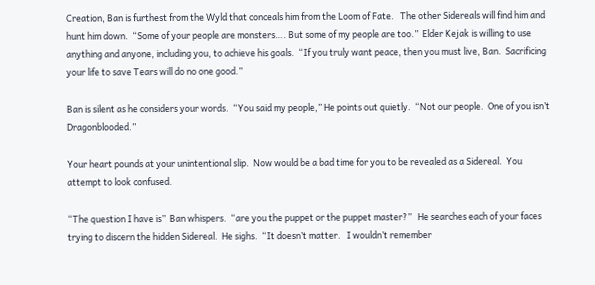Creation, Ban is furthest from the Wyld that conceals him from the Loom of Fate.   The other Sidereals will find him and hunt him down.  “Some of your people are monsters…. But some of my people are too.”  Elder Kejak is willing to use anything and anyone, including you, to achieve his goals.  “If you truly want peace, then you must live, Ban.  Sacrificing your life to save Tears will do no one good.”

Ban is silent as he considers your words.  “You said my people,” He points out quietly.  “Not our people.  One of you isn’t Dragonblooded.”

Your heart pounds at your unintentional slip.  Now would be a bad time for you to be revealed as a Sidereal.  You attempt to look confused.

“The question I have is”  Ban whispers.  “are you the puppet or the puppet master?”   He searches each of your faces trying to discern the hidden Sidereal.  He sighs.  “It doesn’t matter.   I wouldn’t remember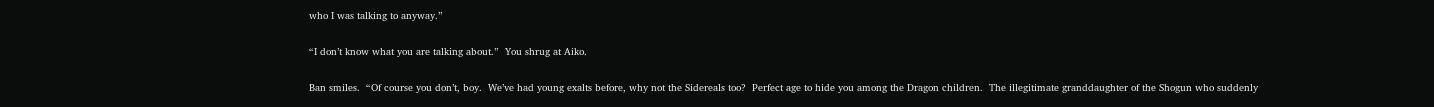who I was talking to anyway.”

“I don’t know what you are talking about.”  You shrug at Aiko.

Ban smiles.  “Of course you don’t, boy.  We’ve had young exalts before, why not the Sidereals too?  Perfect age to hide you among the Dragon children.  The illegitimate granddaughter of the Shogun who suddenly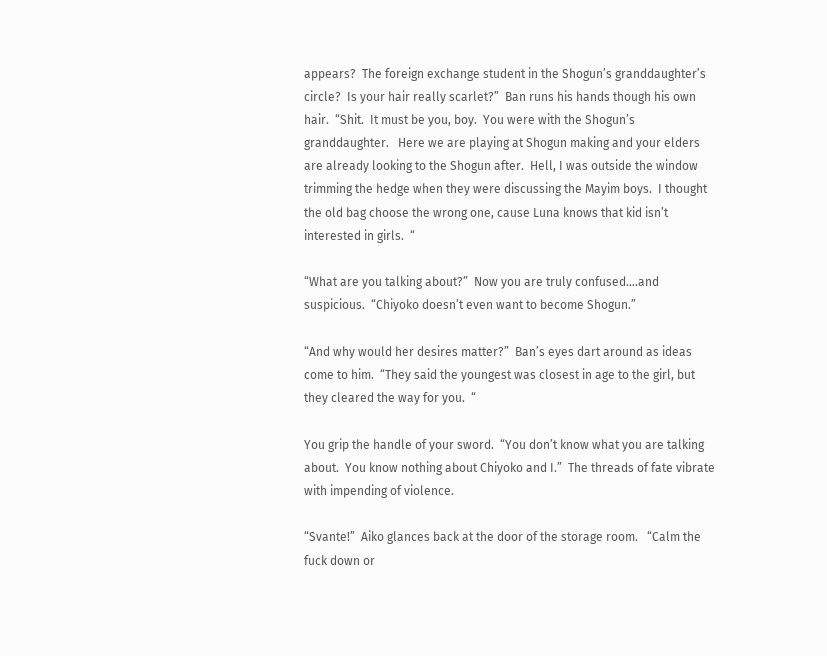appears?  The foreign exchange student in the Shogun’s granddaughter’s circle?  Is your hair really scarlet?”  Ban runs his hands though his own hair.  “Shit.  It must be you, boy.  You were with the Shogun’s granddaughter.   Here we are playing at Shogun making and your elders are already looking to the Shogun after.  Hell, I was outside the window trimming the hedge when they were discussing the Mayim boys.  I thought the old bag choose the wrong one, cause Luna knows that kid isn’t interested in girls.  “

“What are you talking about?”  Now you are truly confused….and suspicious.  “Chiyoko doesn’t even want to become Shogun.”

“And why would her desires matter?”  Ban’s eyes dart around as ideas come to him.  “They said the youngest was closest in age to the girl, but they cleared the way for you.  “

You grip the handle of your sword.  “You don’t know what you are talking about.  You know nothing about Chiyoko and I.”  The threads of fate vibrate with impending of violence.

“Svante!”  Aiko glances back at the door of the storage room.   “Calm the fuck down or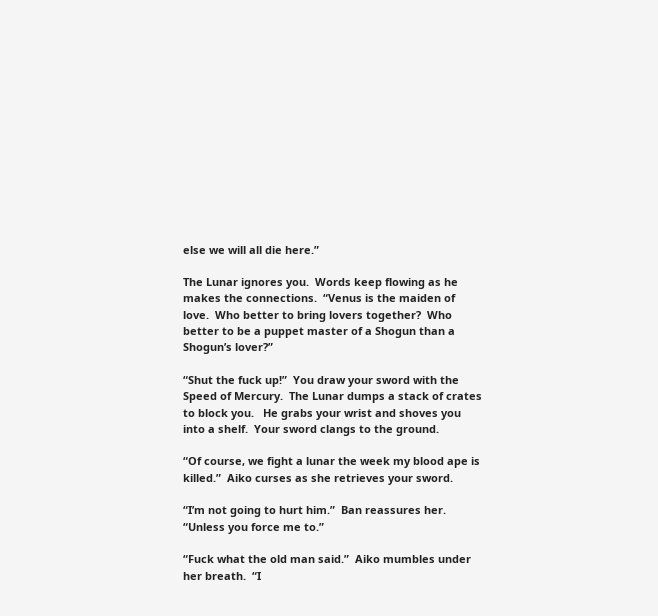else we will all die here.”

The Lunar ignores you.  Words keep flowing as he makes the connections.  “Venus is the maiden of love.  Who better to bring lovers together?  Who better to be a puppet master of a Shogun than a Shogun’s lover?”

“Shut the fuck up!”  You draw your sword with the Speed of Mercury.  The Lunar dumps a stack of crates to block you.   He grabs your wrist and shoves you into a shelf.  Your sword clangs to the ground.

“Of course, we fight a lunar the week my blood ape is killed.”  Aiko curses as she retrieves your sword.

“I’m not going to hurt him.”  Ban reassures her.  “Unless you force me to.”

“Fuck what the old man said.”  Aiko mumbles under her breath.  “I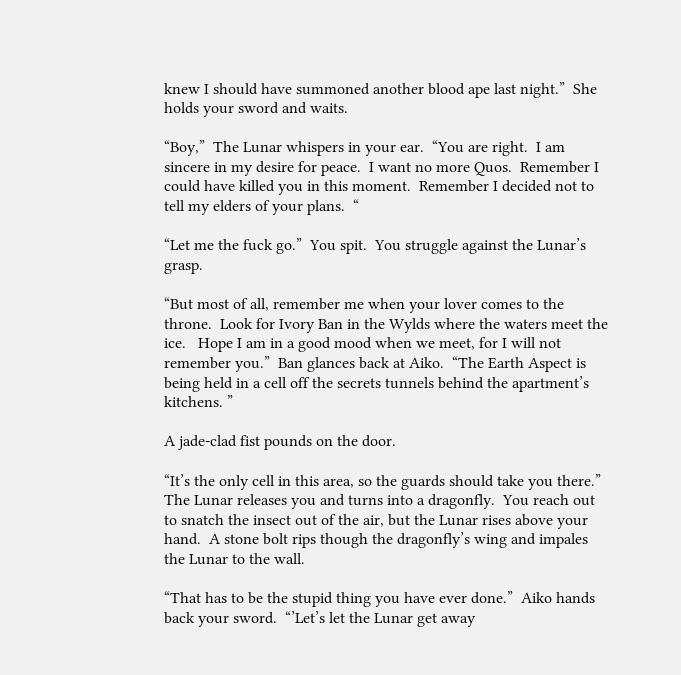knew I should have summoned another blood ape last night.”  She holds your sword and waits.

“Boy,”  The Lunar whispers in your ear.  “You are right.  I am sincere in my desire for peace.  I want no more Quos.  Remember I could have killed you in this moment.  Remember I decided not to tell my elders of your plans.  “

“Let me the fuck go.”  You spit.  You struggle against the Lunar’s grasp.

“But most of all, remember me when your lover comes to the throne.  Look for Ivory Ban in the Wylds where the waters meet the ice.   Hope I am in a good mood when we meet, for I will not remember you.”  Ban glances back at Aiko.  “The Earth Aspect is being held in a cell off the secrets tunnels behind the apartment’s kitchens. ”

A jade-clad fist pounds on the door.

“It’s the only cell in this area, so the guards should take you there.”   The Lunar releases you and turns into a dragonfly.  You reach out to snatch the insect out of the air, but the Lunar rises above your hand.  A stone bolt rips though the dragonfly’s wing and impales the Lunar to the wall.

“That has to be the stupid thing you have ever done.”  Aiko hands back your sword.  “’Let’s let the Lunar get away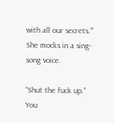with all our secrets.’”  She mocks in a sing-song voice.

“Shut the fuck up.”  You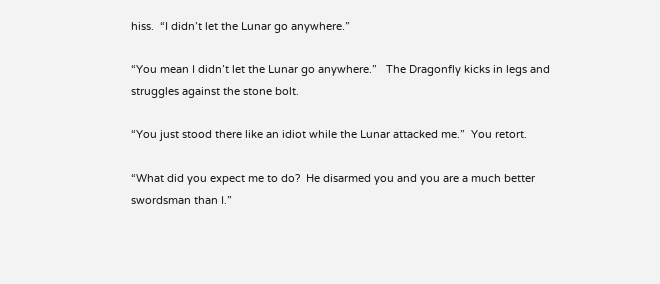hiss.  “I didn’t let the Lunar go anywhere.”

“You mean I didn’t let the Lunar go anywhere.”   The Dragonfly kicks in legs and struggles against the stone bolt.

“You just stood there like an idiot while the Lunar attacked me.”  You retort.

“What did you expect me to do?  He disarmed you and you are a much better swordsman than I.”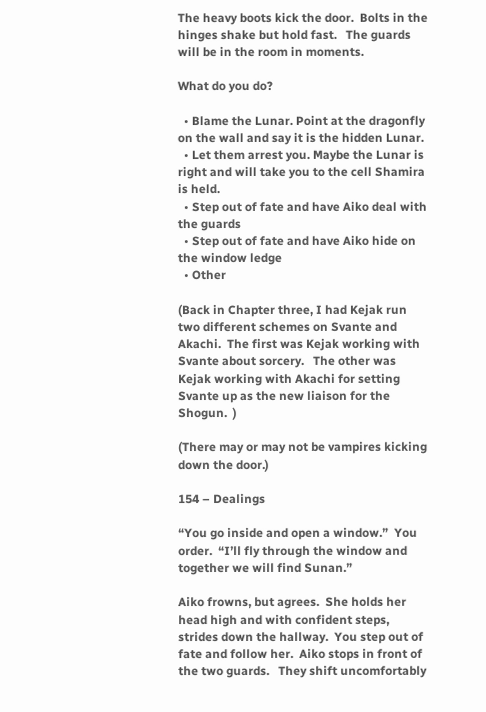The heavy boots kick the door.  Bolts in the hinges shake but hold fast.   The guards will be in the room in moments.

What do you do?

  • Blame the Lunar. Point at the dragonfly on the wall and say it is the hidden Lunar.
  • Let them arrest you. Maybe the Lunar is right and will take you to the cell Shamira is held.
  • Step out of fate and have Aiko deal with the guards
  • Step out of fate and have Aiko hide on the window ledge
  • Other

(Back in Chapter three, I had Kejak run two different schemes on Svante and Akachi.  The first was Kejak working with Svante about sorcery.   The other was Kejak working with Akachi for setting Svante up as the new liaison for the Shogun.  )

(There may or may not be vampires kicking down the door.)

154 – Dealings

“You go inside and open a window.”  You order.  “I’ll fly through the window and together we will find Sunan.”

Aiko frowns, but agrees.  She holds her head high and with confident steps, strides down the hallway.  You step out of fate and follow her.  Aiko stops in front of the two guards.   They shift uncomfortably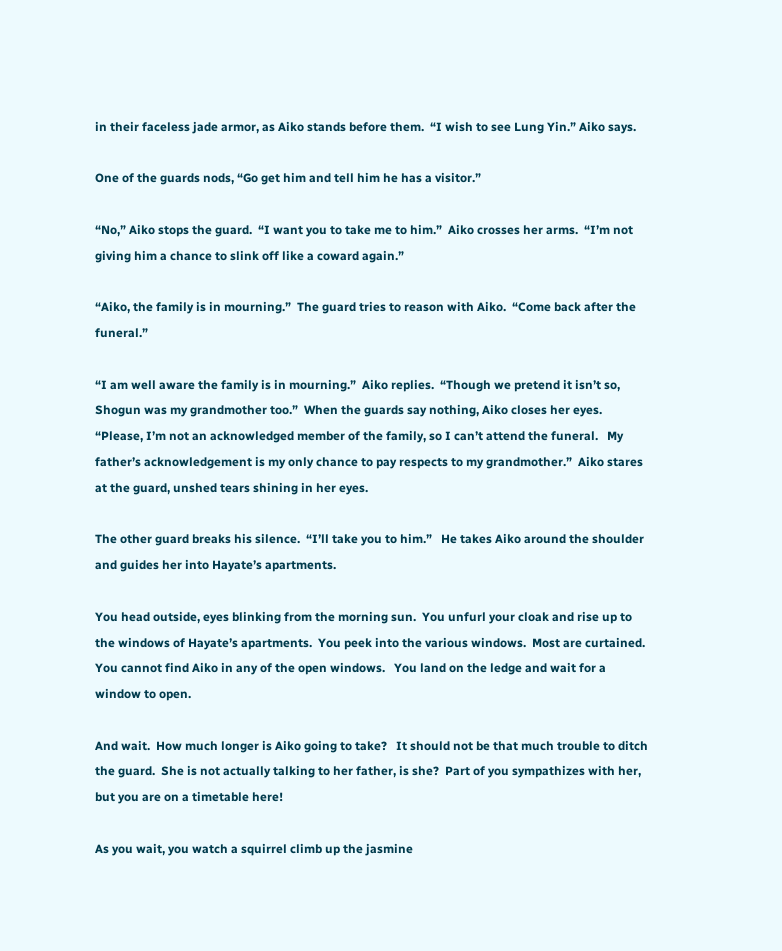in their faceless jade armor, as Aiko stands before them.  “I wish to see Lung Yin.” Aiko says.

One of the guards nods, “Go get him and tell him he has a visitor.”

“No,” Aiko stops the guard.  “I want you to take me to him.”  Aiko crosses her arms.  “I’m not giving him a chance to slink off like a coward again.”

“Aiko, the family is in mourning.”  The guard tries to reason with Aiko.  “Come back after the funeral.”

“I am well aware the family is in mourning.”  Aiko replies.  “Though we pretend it isn’t so, Shogun was my grandmother too.”  When the guards say nothing, Aiko closes her eyes.  “Please, I’m not an acknowledged member of the family, so I can’t attend the funeral.   My father’s acknowledgement is my only chance to pay respects to my grandmother.”  Aiko stares at the guard, unshed tears shining in her eyes.

The other guard breaks his silence.  “I’ll take you to him.”   He takes Aiko around the shoulder and guides her into Hayate’s apartments.

You head outside, eyes blinking from the morning sun.  You unfurl your cloak and rise up to the windows of Hayate’s apartments.  You peek into the various windows.  Most are curtained.  You cannot find Aiko in any of the open windows.   You land on the ledge and wait for a window to open.

And wait.  How much longer is Aiko going to take?   It should not be that much trouble to ditch the guard.  She is not actually talking to her father, is she?  Part of you sympathizes with her, but you are on a timetable here!

As you wait, you watch a squirrel climb up the jasmine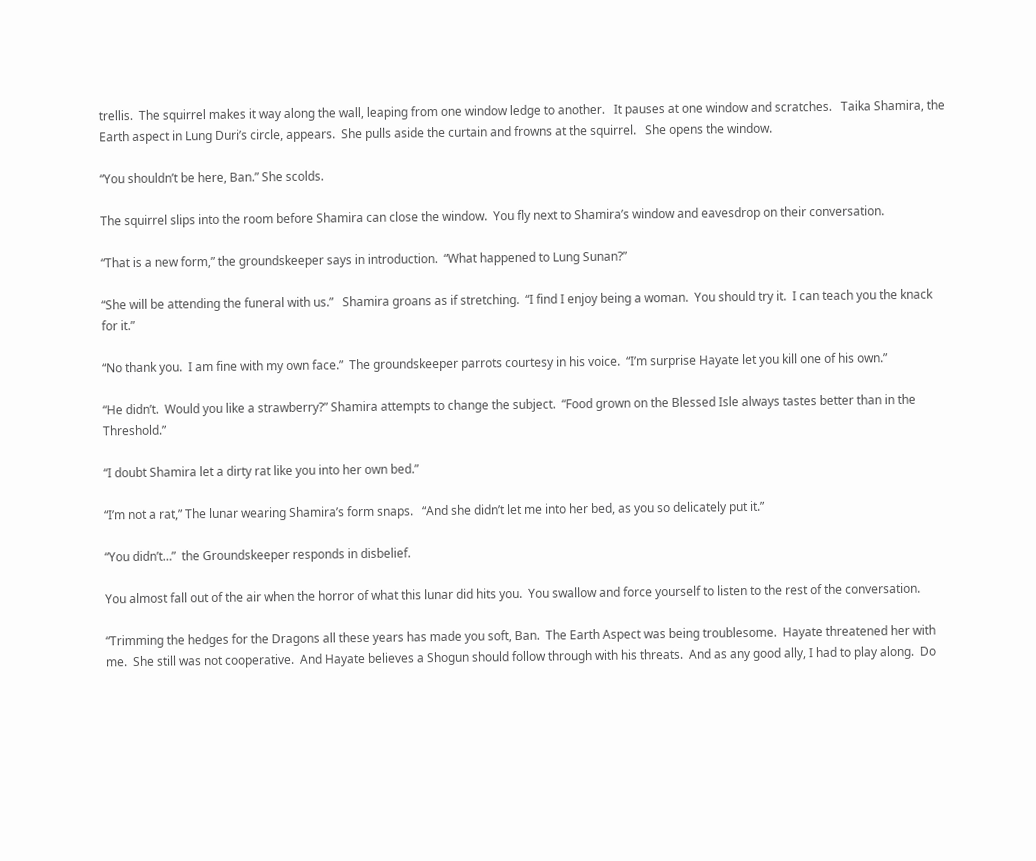trellis.  The squirrel makes it way along the wall, leaping from one window ledge to another.   It pauses at one window and scratches.   Taika Shamira, the Earth aspect in Lung Duri’s circle, appears.  She pulls aside the curtain and frowns at the squirrel.   She opens the window.

“You shouldn’t be here, Ban.” She scolds.

The squirrel slips into the room before Shamira can close the window.  You fly next to Shamira’s window and eavesdrop on their conversation.

“That is a new form,” the groundskeeper says in introduction.  “What happened to Lung Sunan?”

“She will be attending the funeral with us.”   Shamira groans as if stretching.  “I find I enjoy being a woman.  You should try it.  I can teach you the knack for it.”

“No thank you.  I am fine with my own face.”  The groundskeeper parrots courtesy in his voice.  “I’m surprise Hayate let you kill one of his own.”

“He didn’t.  Would you like a strawberry?” Shamira attempts to change the subject.  “Food grown on the Blessed Isle always tastes better than in the Threshold.”

“I doubt Shamira let a dirty rat like you into her own bed.”

“I’m not a rat,” The lunar wearing Shamira’s form snaps.   “And she didn’t let me into her bed, as you so delicately put it.”

“You didn’t…”  the Groundskeeper responds in disbelief.

You almost fall out of the air when the horror of what this lunar did hits you.  You swallow and force yourself to listen to the rest of the conversation.

“Trimming the hedges for the Dragons all these years has made you soft, Ban.  The Earth Aspect was being troublesome.  Hayate threatened her with me.  She still was not cooperative.  And Hayate believes a Shogun should follow through with his threats.  And as any good ally, I had to play along.  Do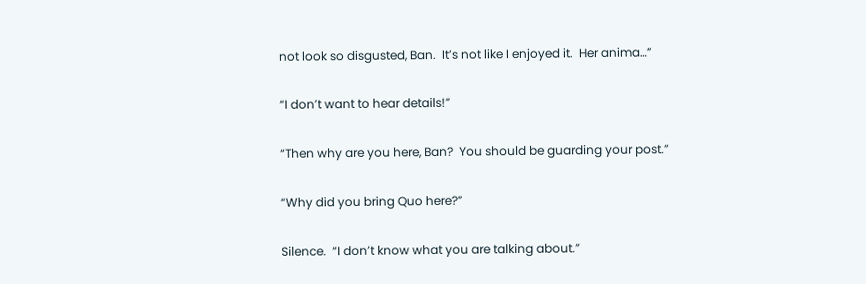not look so disgusted, Ban.  It’s not like I enjoyed it.  Her anima…”

“I don’t want to hear details!”

“Then why are you here, Ban?  You should be guarding your post.”

“Why did you bring Quo here?”

Silence.  “I don’t know what you are talking about.”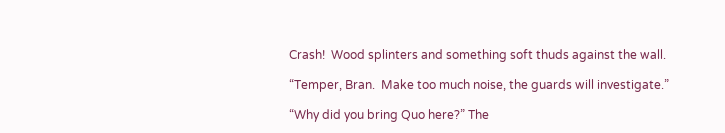Crash!  Wood splinters and something soft thuds against the wall.

“Temper, Bran.  Make too much noise, the guards will investigate.”

“Why did you bring Quo here?” The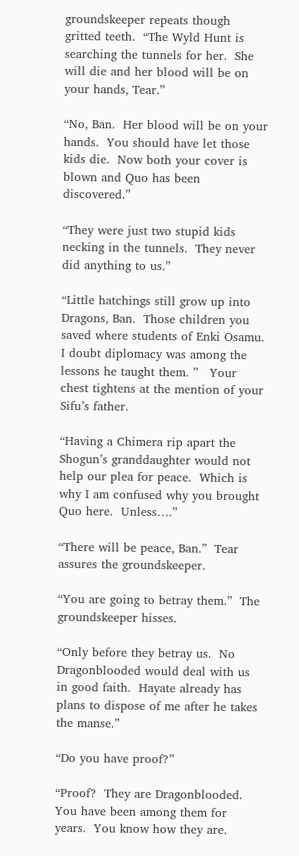groundskeeper repeats though gritted teeth.  “The Wyld Hunt is searching the tunnels for her.  She will die and her blood will be on your hands, Tear.”

“No, Ban.  Her blood will be on your hands.  You should have let those kids die.  Now both your cover is blown and Quo has been discovered.”

“They were just two stupid kids necking in the tunnels.  They never did anything to us.”

“Little hatchings still grow up into Dragons, Ban.  Those children you saved where students of Enki Osamu.  I doubt diplomacy was among the lessons he taught them. ”   Your chest tightens at the mention of your Sifu’s father.

“Having a Chimera rip apart the Shogun’s granddaughter would not help our plea for peace.  Which is why I am confused why you brought Quo here.  Unless….”

“There will be peace, Ban.”  Tear assures the groundskeeper.

“You are going to betray them.”  The groundskeeper hisses.

“Only before they betray us.  No Dragonblooded would deal with us in good faith.  Hayate already has plans to dispose of me after he takes the manse.”

“Do you have proof?”

“Proof?  They are Dragonblooded.  You have been among them for years.  You know how they are.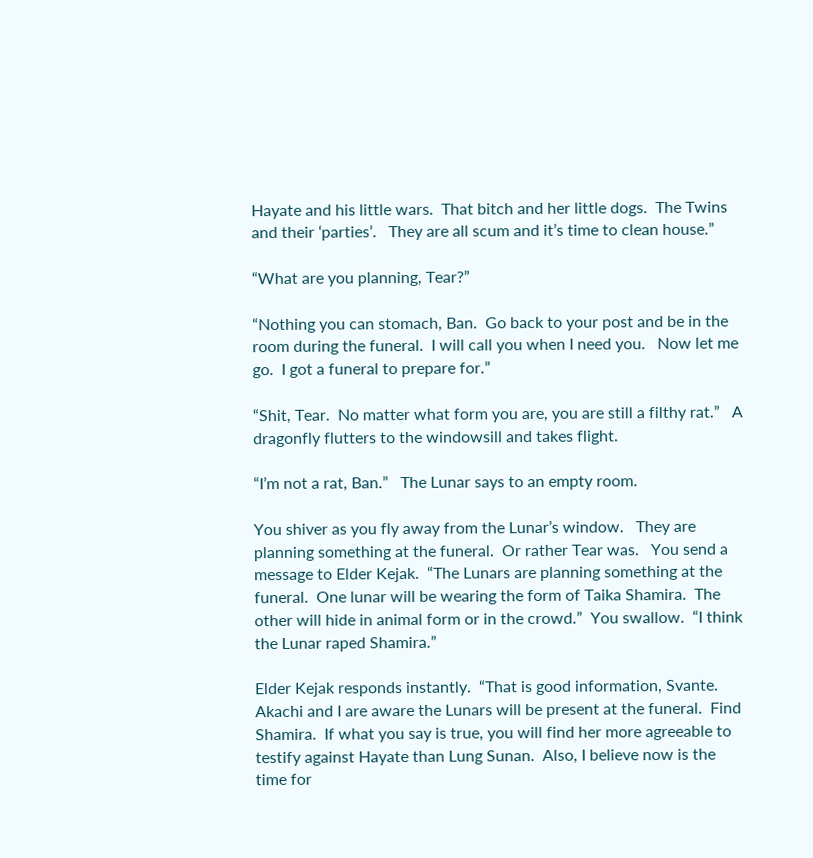Hayate and his little wars.  That bitch and her little dogs.  The Twins and their ‘parties’.   They are all scum and it’s time to clean house.”

“What are you planning, Tear?”

“Nothing you can stomach, Ban.  Go back to your post and be in the room during the funeral.  I will call you when I need you.   Now let me go.  I got a funeral to prepare for.”

“Shit, Tear.  No matter what form you are, you are still a filthy rat.”   A dragonfly flutters to the windowsill and takes flight.

“I’m not a rat, Ban.”   The Lunar says to an empty room.

You shiver as you fly away from the Lunar’s window.   They are planning something at the funeral.  Or rather Tear was.   You send a message to Elder Kejak.  “The Lunars are planning something at the funeral.  One lunar will be wearing the form of Taika Shamira.  The other will hide in animal form or in the crowd.”  You swallow.  “I think the Lunar raped Shamira.”

Elder Kejak responds instantly.  “That is good information, Svante.  Akachi and I are aware the Lunars will be present at the funeral.  Find Shamira.  If what you say is true, you will find her more agreeable to testify against Hayate than Lung Sunan.  Also, I believe now is the time for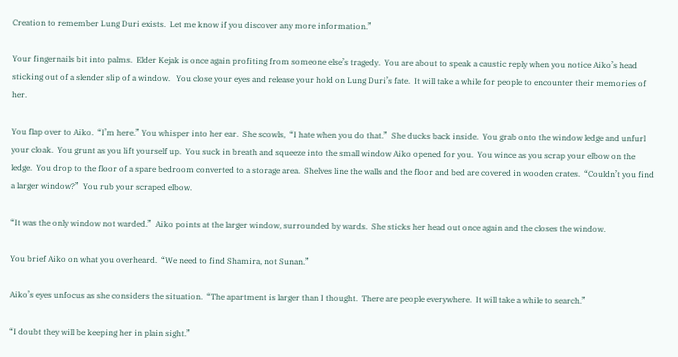Creation to remember Lung Duri exists.  Let me know if you discover any more information.”

Your fingernails bit into palms.  Elder Kejak is once again profiting from someone else’s tragedy.  You are about to speak a caustic reply when you notice Aiko’s head sticking out of a slender slip of a window.   You close your eyes and release your hold on Lung Duri’s fate.  It will take a while for people to encounter their memories of her.

You flap over to Aiko.  “I’m here.” You whisper into her ear.  She scowls,  “I hate when you do that.”  She ducks back inside.  You grab onto the window ledge and unfurl your cloak.  You grunt as you lift yourself up.  You suck in breath and squeeze into the small window Aiko opened for you.  You wince as you scrap your elbow on the ledge.  You drop to the floor of a spare bedroom converted to a storage area.  Shelves line the walls and the floor and bed are covered in wooden crates.  “Couldn’t you find a larger window?”  You rub your scraped elbow.

“It was the only window not warded.”  Aiko points at the larger window, surrounded by wards.  She sticks her head out once again and the closes the window.

You brief Aiko on what you overheard.  “We need to find Shamira, not Sunan.”

Aiko’s eyes unfocus as she considers the situation.  “The apartment is larger than I thought.  There are people everywhere.  It will take a while to search.”

“I doubt they will be keeping her in plain sight.”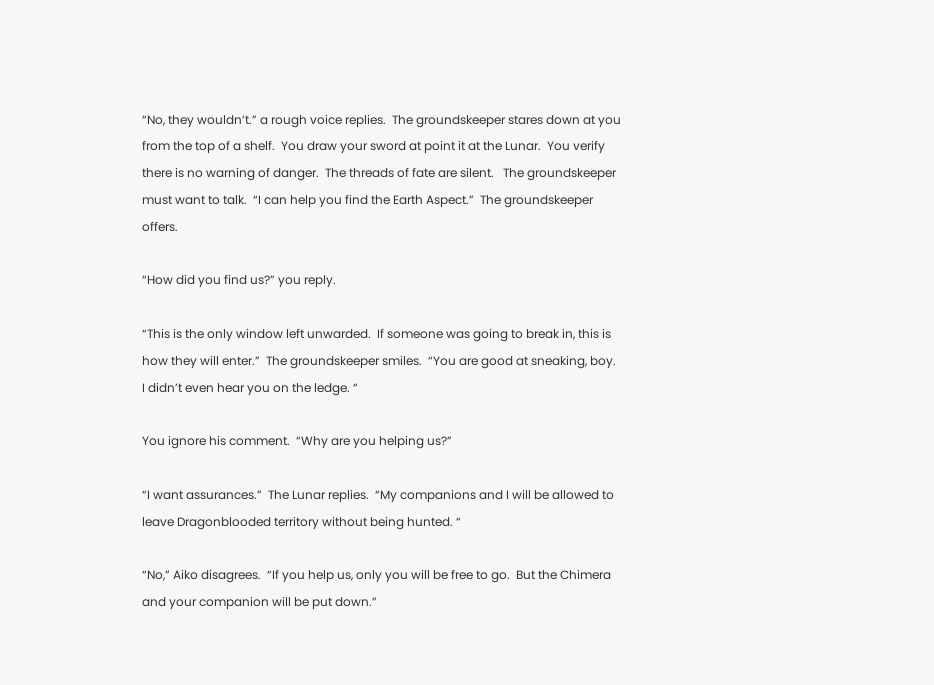“No, they wouldn’t.” a rough voice replies.  The groundskeeper stares down at you from the top of a shelf.  You draw your sword at point it at the Lunar.  You verify there is no warning of danger.  The threads of fate are silent.   The groundskeeper must want to talk.  “I can help you find the Earth Aspect.”  The groundskeeper offers.

“How did you find us?” you reply.

“This is the only window left unwarded.  If someone was going to break in, this is how they will enter.”  The groundskeeper smiles.  “You are good at sneaking, boy.  I didn’t even hear you on the ledge. “

You ignore his comment.  “Why are you helping us?”

“I want assurances.”  The Lunar replies.  “My companions and I will be allowed to leave Dragonblooded territory without being hunted. “

“No,” Aiko disagrees.  “If you help us, only you will be free to go.  But the Chimera and your companion will be put down.”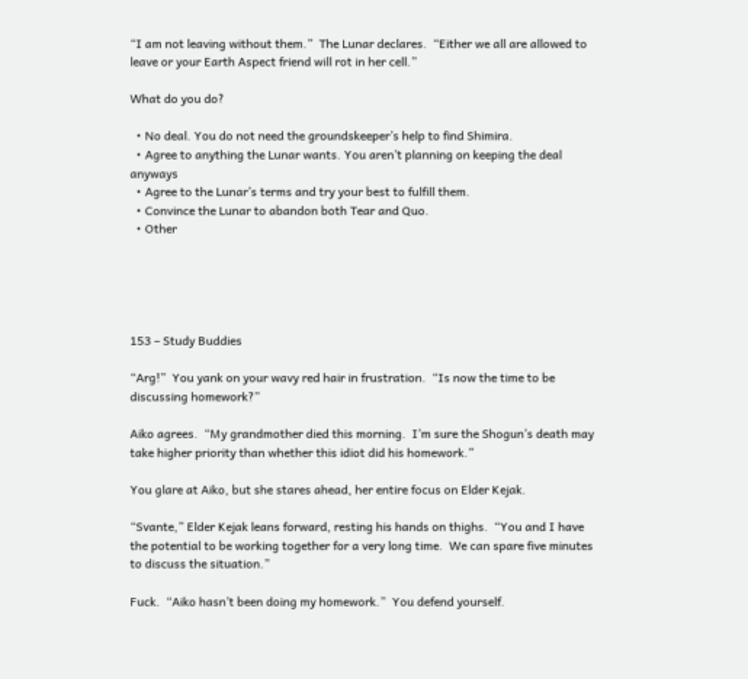“I am not leaving without them.”  The Lunar declares.  “Either we all are allowed to leave or your Earth Aspect friend will rot in her cell.”

What do you do?

  • No deal. You do not need the groundskeeper’s help to find Shimira.
  • Agree to anything the Lunar wants. You aren’t planning on keeping the deal anyways
  • Agree to the Lunar’s terms and try your best to fulfill them.
  • Convince the Lunar to abandon both Tear and Quo.
  • Other





153 – Study Buddies

“Arg!”  You yank on your wavy red hair in frustration.  “Is now the time to be discussing homework?”

Aiko agrees.  “My grandmother died this morning.  I’m sure the Shogun’s death may take higher priority than whether this idiot did his homework.”

You glare at Aiko, but she stares ahead, her entire focus on Elder Kejak.

“Svante,” Elder Kejak leans forward, resting his hands on thighs.  “You and I have the potential to be working together for a very long time.  We can spare five minutes to discuss the situation.”

Fuck.  “Aiko hasn’t been doing my homework.”  You defend yourself.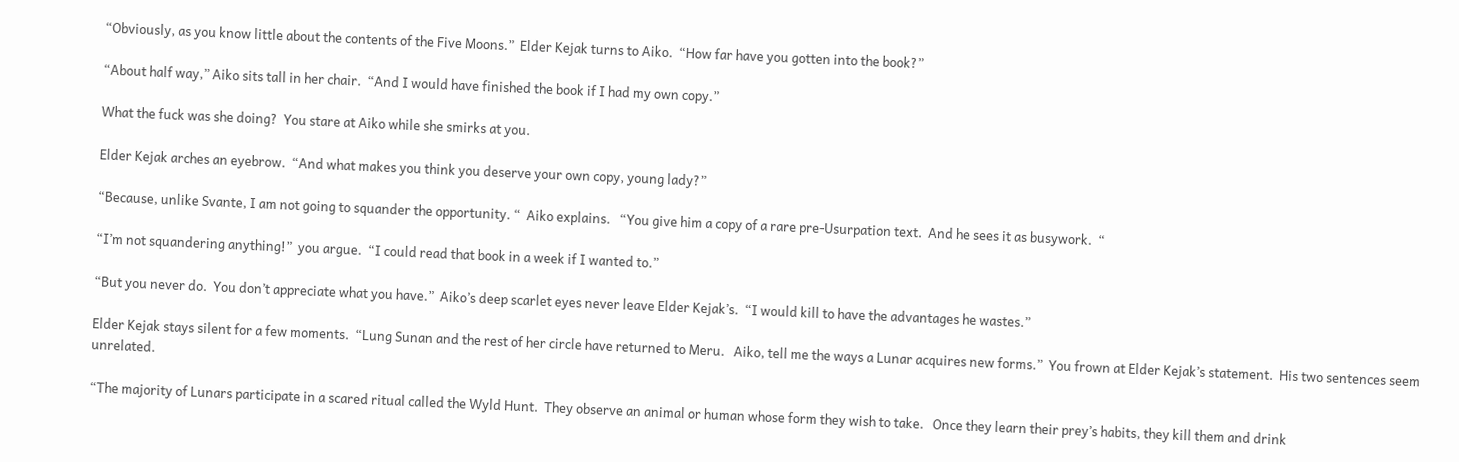“Obviously, as you know little about the contents of the Five Moons.”  Elder Kejak turns to Aiko.  “How far have you gotten into the book?”

“About half way,” Aiko sits tall in her chair.  “And I would have finished the book if I had my own copy.”

What the fuck was she doing?  You stare at Aiko while she smirks at you.

Elder Kejak arches an eyebrow.  “And what makes you think you deserve your own copy, young lady?”

“Because, unlike Svante, I am not going to squander the opportunity. “  Aiko explains.   “You give him a copy of a rare pre-Usurpation text.  And he sees it as busywork.  “

“I’m not squandering anything!”  you argue.  “I could read that book in a week if I wanted to.”

“But you never do.  You don’t appreciate what you have.”  Aiko’s deep scarlet eyes never leave Elder Kejak’s.  “I would kill to have the advantages he wastes.”

Elder Kejak stays silent for a few moments.  “Lung Sunan and the rest of her circle have returned to Meru.   Aiko, tell me the ways a Lunar acquires new forms.”  You frown at Elder Kejak’s statement.  His two sentences seem unrelated.

“The majority of Lunars participate in a scared ritual called the Wyld Hunt.  They observe an animal or human whose form they wish to take.   Once they learn their prey’s habits, they kill them and drink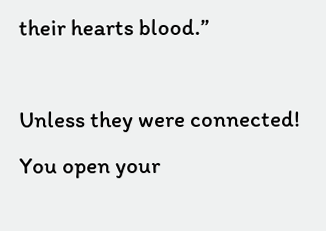their hearts blood.”

Unless they were connected!  You open your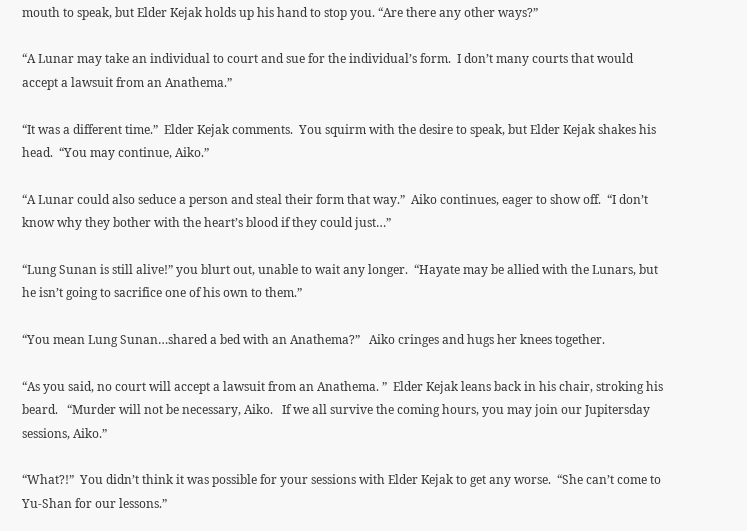mouth to speak, but Elder Kejak holds up his hand to stop you. “Are there any other ways?”

“A Lunar may take an individual to court and sue for the individual’s form.  I don’t many courts that would accept a lawsuit from an Anathema.”

“It was a different time.”  Elder Kejak comments.  You squirm with the desire to speak, but Elder Kejak shakes his head.  “You may continue, Aiko.”

“A Lunar could also seduce a person and steal their form that way.”  Aiko continues, eager to show off.  “I don’t know why they bother with the heart’s blood if they could just…”

“Lung Sunan is still alive!” you blurt out, unable to wait any longer.  “Hayate may be allied with the Lunars, but he isn’t going to sacrifice one of his own to them.”

“You mean Lung Sunan…shared a bed with an Anathema?”   Aiko cringes and hugs her knees together.

“As you said, no court will accept a lawsuit from an Anathema. ”  Elder Kejak leans back in his chair, stroking his beard.   “Murder will not be necessary, Aiko.   If we all survive the coming hours, you may join our Jupitersday sessions, Aiko.”

“What?!”  You didn’t think it was possible for your sessions with Elder Kejak to get any worse.  “She can’t come to Yu-Shan for our lessons.”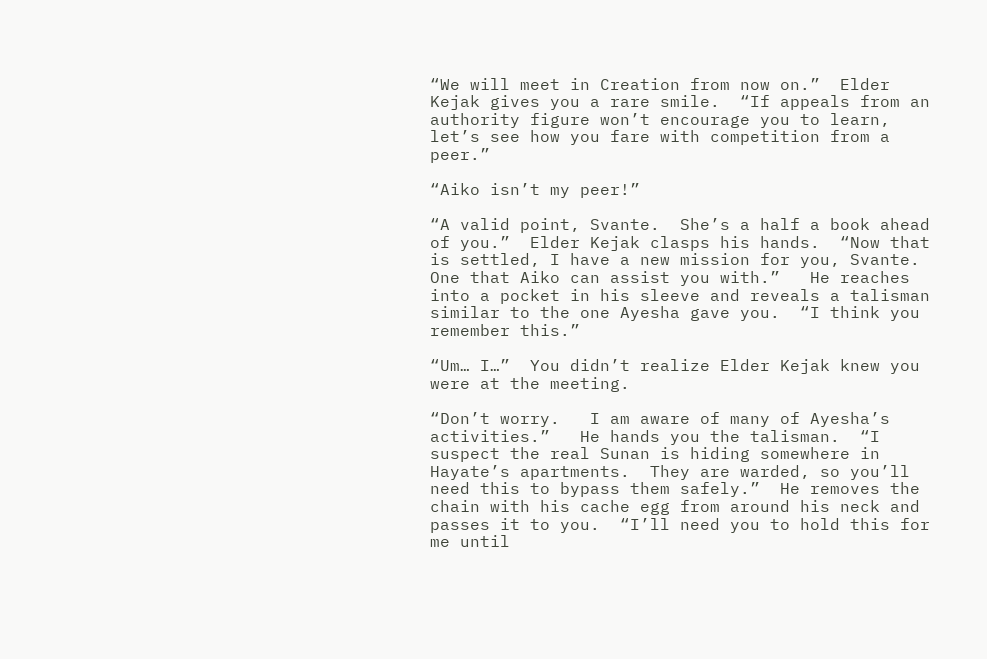“We will meet in Creation from now on.”  Elder Kejak gives you a rare smile.  “If appeals from an authority figure won’t encourage you to learn, let’s see how you fare with competition from a peer.”

“Aiko isn’t my peer!”

“A valid point, Svante.  She’s a half a book ahead of you.”  Elder Kejak clasps his hands.  “Now that is settled, I have a new mission for you, Svante.  One that Aiko can assist you with.”   He reaches into a pocket in his sleeve and reveals a talisman similar to the one Ayesha gave you.  “I think you remember this.”

“Um… I…”  You didn’t realize Elder Kejak knew you were at the meeting.

“Don’t worry.   I am aware of many of Ayesha’s activities.”   He hands you the talisman.  “I suspect the real Sunan is hiding somewhere in Hayate’s apartments.  They are warded, so you’ll need this to bypass them safely.”  He removes the chain with his cache egg from around his neck and passes it to you.  “I’ll need you to hold this for me until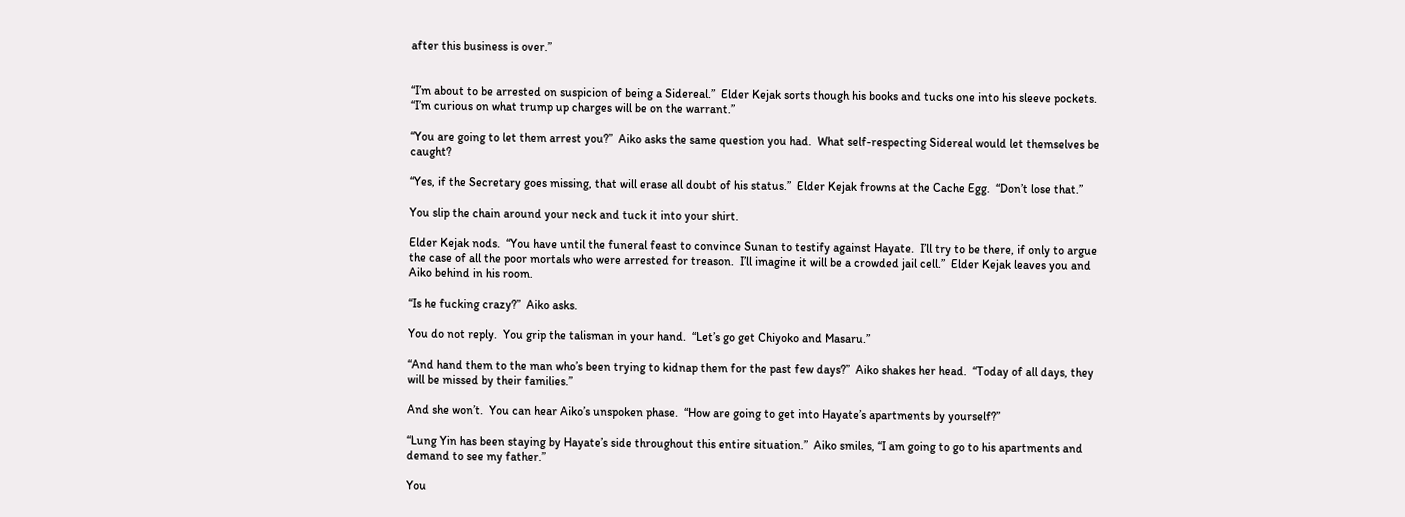after this business is over.”


“I’m about to be arrested on suspicion of being a Sidereal.”  Elder Kejak sorts though his books and tucks one into his sleeve pockets.  “I’m curious on what trump up charges will be on the warrant.”

“You are going to let them arrest you?”  Aiko asks the same question you had.  What self-respecting Sidereal would let themselves be caught?

“Yes, if the Secretary goes missing, that will erase all doubt of his status.”  Elder Kejak frowns at the Cache Egg.  “Don’t lose that.”

You slip the chain around your neck and tuck it into your shirt.

Elder Kejak nods.  “You have until the funeral feast to convince Sunan to testify against Hayate.  I’ll try to be there, if only to argue the case of all the poor mortals who were arrested for treason.  I’ll imagine it will be a crowded jail cell.”  Elder Kejak leaves you and Aiko behind in his room.

“Is he fucking crazy?”  Aiko asks.

You do not reply.  You grip the talisman in your hand.  “Let’s go get Chiyoko and Masaru.”

“And hand them to the man who’s been trying to kidnap them for the past few days?”  Aiko shakes her head.  “Today of all days, they will be missed by their families.”

And she won’t.  You can hear Aiko’s unspoken phase.  “How are going to get into Hayate’s apartments by yourself?”

“Lung Yin has been staying by Hayate’s side throughout this entire situation.”  Aiko smiles, “I am going to go to his apartments and demand to see my father.”

You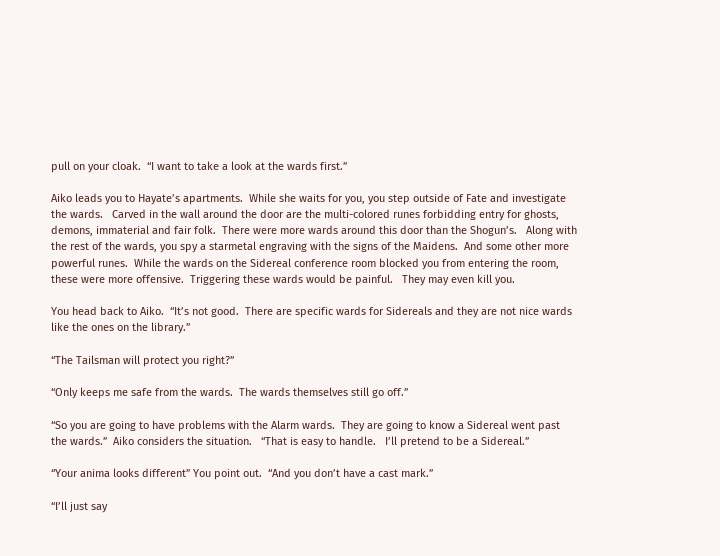pull on your cloak.  “I want to take a look at the wards first.”

Aiko leads you to Hayate’s apartments.  While she waits for you, you step outside of Fate and investigate the wards.   Carved in the wall around the door are the multi-colored runes forbidding entry for ghosts, demons, immaterial and fair folk.  There were more wards around this door than the Shogun’s.   Along with the rest of the wards, you spy a starmetal engraving with the signs of the Maidens.  And some other more powerful runes.  While the wards on the Sidereal conference room blocked you from entering the room, these were more offensive.  Triggering these wards would be painful.   They may even kill you.

You head back to Aiko.  “It’s not good.  There are specific wards for Sidereals and they are not nice wards like the ones on the library.”

“The Tailsman will protect you right?”

“Only keeps me safe from the wards.  The wards themselves still go off.”

“So you are going to have problems with the Alarm wards.  They are going to know a Sidereal went past the wards.”  Aiko considers the situation.   “That is easy to handle.   I’ll pretend to be a Sidereal.”

“Your anima looks different” You point out.  “And you don’t have a cast mark.”

“I’ll just say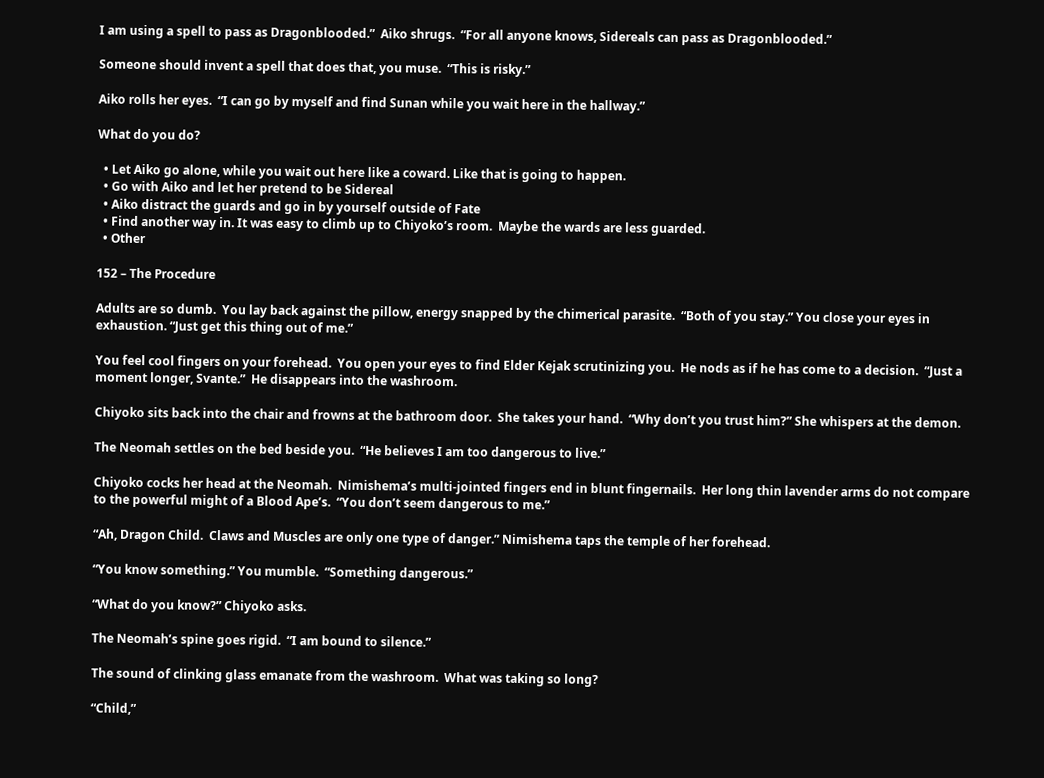I am using a spell to pass as Dragonblooded.”  Aiko shrugs.  “For all anyone knows, Sidereals can pass as Dragonblooded.”

Someone should invent a spell that does that, you muse.  “This is risky.”

Aiko rolls her eyes.  “I can go by myself and find Sunan while you wait here in the hallway.”

What do you do?

  • Let Aiko go alone, while you wait out here like a coward. Like that is going to happen.
  • Go with Aiko and let her pretend to be Sidereal
  • Aiko distract the guards and go in by yourself outside of Fate
  • Find another way in. It was easy to climb up to Chiyoko’s room.  Maybe the wards are less guarded.
  • Other

152 – The Procedure

Adults are so dumb.  You lay back against the pillow, energy snapped by the chimerical parasite.  “Both of you stay.” You close your eyes in exhaustion. “Just get this thing out of me.”

You feel cool fingers on your forehead.  You open your eyes to find Elder Kejak scrutinizing you.  He nods as if he has come to a decision.  “Just a moment longer, Svante.”  He disappears into the washroom.

Chiyoko sits back into the chair and frowns at the bathroom door.  She takes your hand.  “Why don’t you trust him?” She whispers at the demon.

The Neomah settles on the bed beside you.  “He believes I am too dangerous to live.”

Chiyoko cocks her head at the Neomah.  Nimishema’s multi-jointed fingers end in blunt fingernails.  Her long thin lavender arms do not compare to the powerful might of a Blood Ape’s.  “You don’t seem dangerous to me.”

“Ah, Dragon Child.  Claws and Muscles are only one type of danger.” Nimishema taps the temple of her forehead.

“You know something.” You mumble.  “Something dangerous.”

“What do you know?” Chiyoko asks.

The Neomah’s spine goes rigid.  “I am bound to silence.”

The sound of clinking glass emanate from the washroom.  What was taking so long?

“Child,”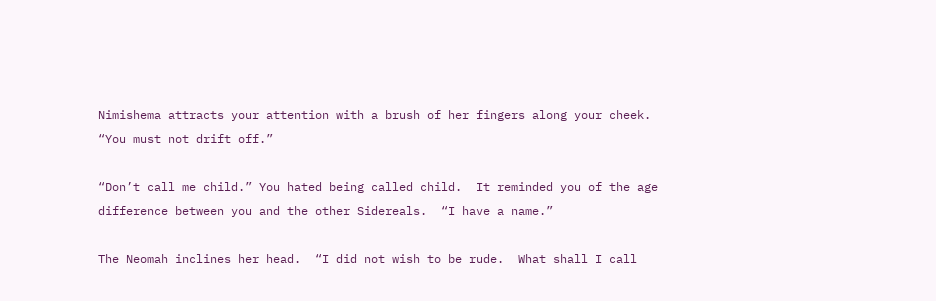Nimishema attracts your attention with a brush of her fingers along your cheek.  “You must not drift off.”

“Don’t call me child.” You hated being called child.  It reminded you of the age difference between you and the other Sidereals.  “I have a name.”

The Neomah inclines her head.  “I did not wish to be rude.  What shall I call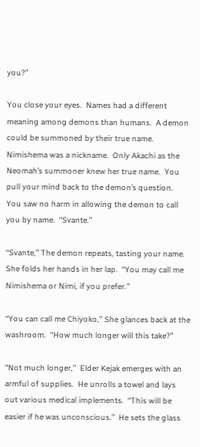you?”

You close your eyes.  Names had a different meaning among demons than humans.  A demon could be summoned by their true name.  Nimishema was a nickname.  Only Akachi as the Neomah’s summoner knew her true name.  You pull your mind back to the demon’s question.  You saw no harm in allowing the demon to call you by name.  “Svante.”

“Svante,” The demon repeats, tasting your name.  She folds her hands in her lap.  “You may call me Nimishema or Nimi, if you prefer.”

“You can call me Chiyoko,” She glances back at the washroom.  “How much longer will this take?”

“Not much longer,”  Elder Kejak emerges with an armful of supplies.  He unrolls a towel and lays out various medical implements.  “This will be easier if he was unconscious.”  He sets the glass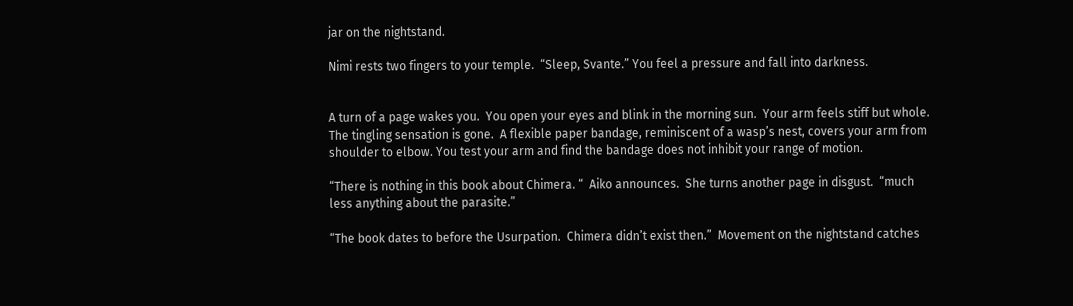jar on the nightstand.

Nimi rests two fingers to your temple.  “Sleep, Svante.” You feel a pressure and fall into darkness.


A turn of a page wakes you.  You open your eyes and blink in the morning sun.  Your arm feels stiff but whole.  The tingling sensation is gone.  A flexible paper bandage, reminiscent of a wasp’s nest, covers your arm from shoulder to elbow. You test your arm and find the bandage does not inhibit your range of motion.

“There is nothing in this book about Chimera. “  Aiko announces.  She turns another page in disgust.  “much less anything about the parasite.”

“The book dates to before the Usurpation.  Chimera didn’t exist then.”  Movement on the nightstand catches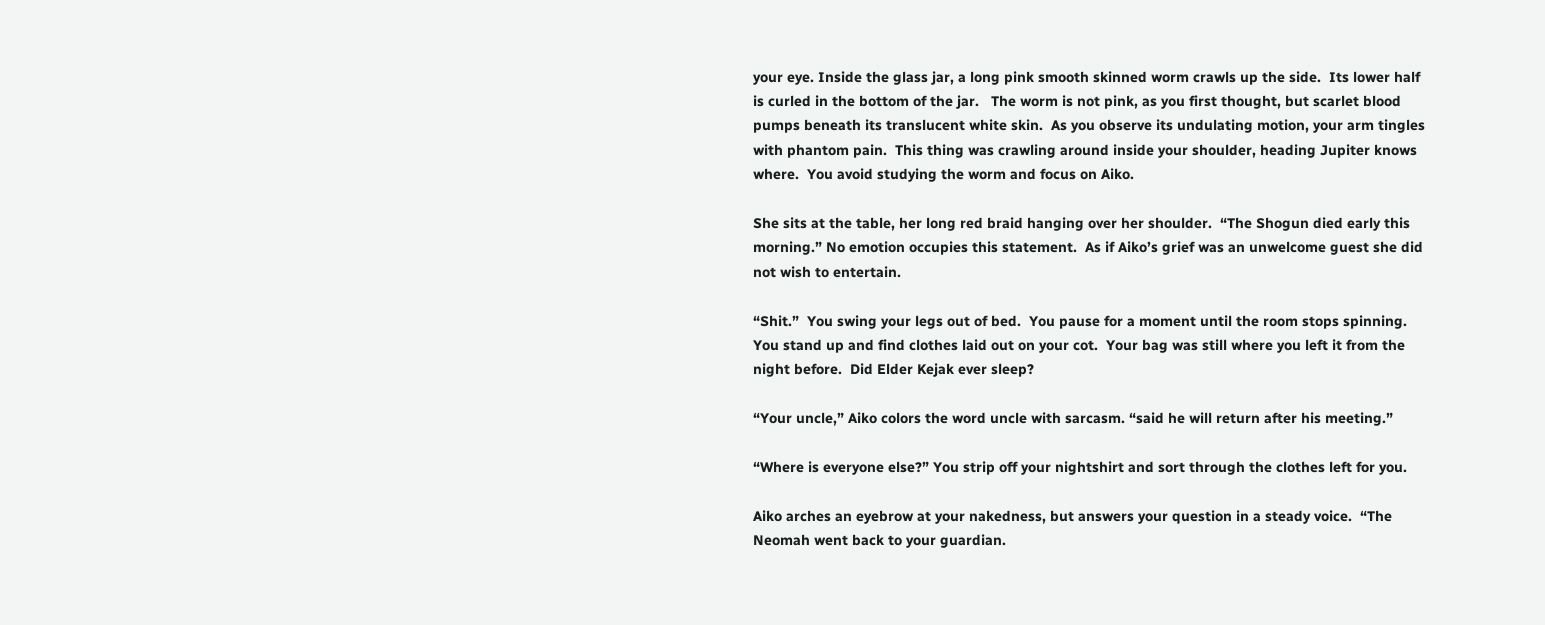your eye. Inside the glass jar, a long pink smooth skinned worm crawls up the side.  Its lower half is curled in the bottom of the jar.   The worm is not pink, as you first thought, but scarlet blood pumps beneath its translucent white skin.  As you observe its undulating motion, your arm tingles with phantom pain.  This thing was crawling around inside your shoulder, heading Jupiter knows where.  You avoid studying the worm and focus on Aiko.

She sits at the table, her long red braid hanging over her shoulder.  “The Shogun died early this morning.” No emotion occupies this statement.  As if Aiko’s grief was an unwelcome guest she did not wish to entertain.

“Shit.”  You swing your legs out of bed.  You pause for a moment until the room stops spinning.  You stand up and find clothes laid out on your cot.  Your bag was still where you left it from the night before.  Did Elder Kejak ever sleep?

“Your uncle,” Aiko colors the word uncle with sarcasm. “said he will return after his meeting.”

“Where is everyone else?” You strip off your nightshirt and sort through the clothes left for you.

Aiko arches an eyebrow at your nakedness, but answers your question in a steady voice.  “The Neomah went back to your guardian.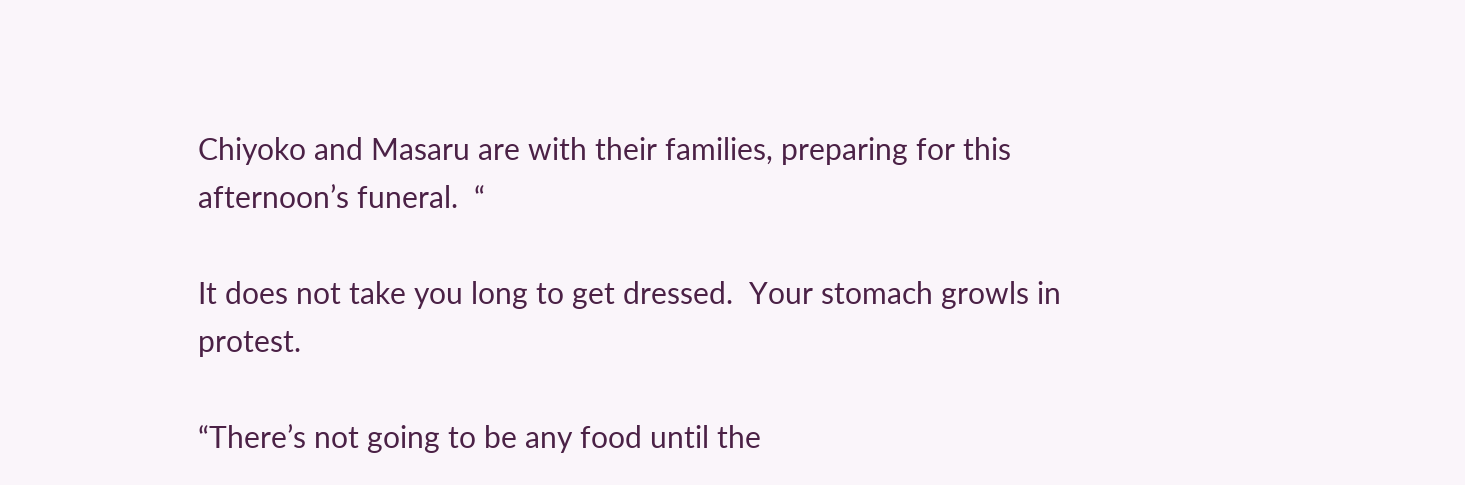Chiyoko and Masaru are with their families, preparing for this afternoon’s funeral.  “

It does not take you long to get dressed.  Your stomach growls in protest.

“There’s not going to be any food until the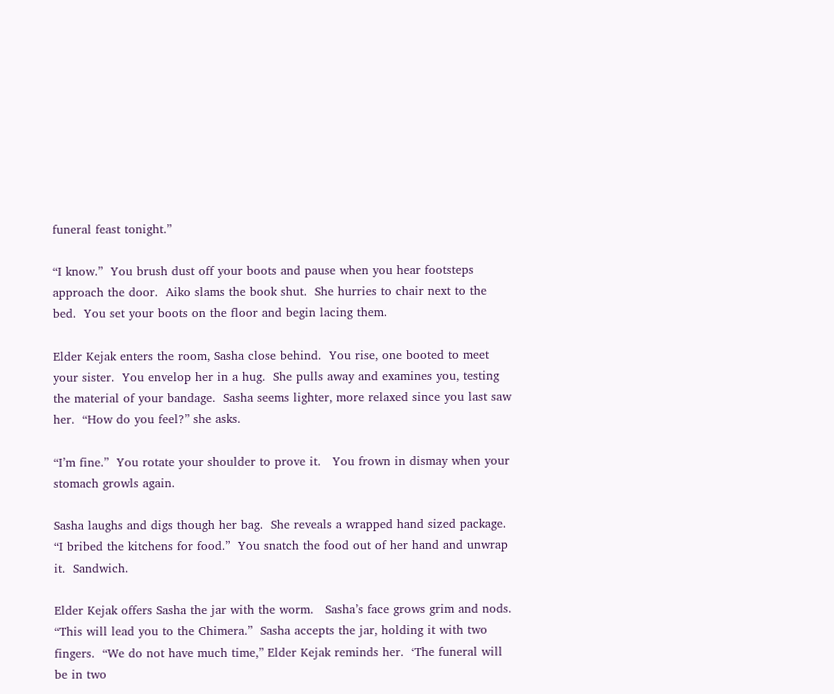funeral feast tonight.”

“I know.”  You brush dust off your boots and pause when you hear footsteps approach the door.  Aiko slams the book shut.  She hurries to chair next to the bed.  You set your boots on the floor and begin lacing them.

Elder Kejak enters the room, Sasha close behind.  You rise, one booted to meet your sister.  You envelop her in a hug.  She pulls away and examines you, testing the material of your bandage.  Sasha seems lighter, more relaxed since you last saw her.  “How do you feel?” she asks.

“I’m fine.”  You rotate your shoulder to prove it.   You frown in dismay when your stomach growls again.

Sasha laughs and digs though her bag.  She reveals a wrapped hand sized package.  “I bribed the kitchens for food.”  You snatch the food out of her hand and unwrap it.  Sandwich.

Elder Kejak offers Sasha the jar with the worm.   Sasha’s face grows grim and nods.  “This will lead you to the Chimera.”  Sasha accepts the jar, holding it with two fingers.  “We do not have much time,” Elder Kejak reminds her.  ‘The funeral will be in two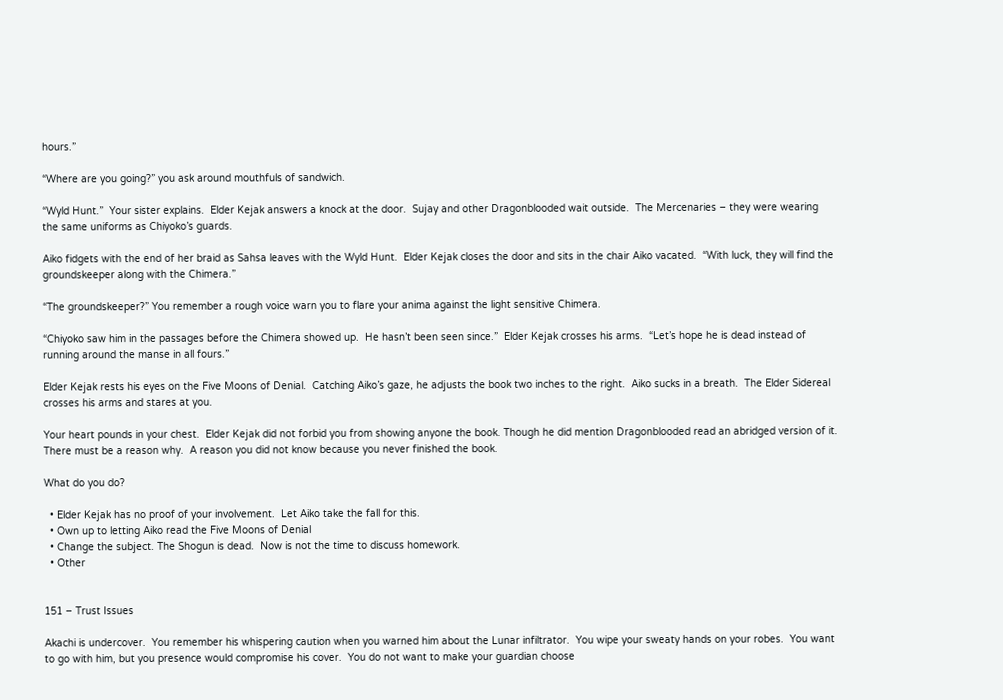hours.”

“Where are you going?” you ask around mouthfuls of sandwich.

“Wyld Hunt.”  Your sister explains.  Elder Kejak answers a knock at the door.  Sujay and other Dragonblooded wait outside.  The Mercenaries – they were wearing the same uniforms as Chiyoko’s guards.

Aiko fidgets with the end of her braid as Sahsa leaves with the Wyld Hunt.  Elder Kejak closes the door and sits in the chair Aiko vacated.  “With luck, they will find the groundskeeper along with the Chimera.”

“The groundskeeper?” You remember a rough voice warn you to flare your anima against the light sensitive Chimera.

“Chiyoko saw him in the passages before the Chimera showed up.  He hasn’t been seen since.”  Elder Kejak crosses his arms.  “Let’s hope he is dead instead of running around the manse in all fours.”

Elder Kejak rests his eyes on the Five Moons of Denial.  Catching Aiko’s gaze, he adjusts the book two inches to the right.  Aiko sucks in a breath.  The Elder Sidereal crosses his arms and stares at you.

Your heart pounds in your chest.  Elder Kejak did not forbid you from showing anyone the book. Though he did mention Dragonblooded read an abridged version of it.  There must be a reason why.  A reason you did not know because you never finished the book.

What do you do?

  • Elder Kejak has no proof of your involvement.  Let Aiko take the fall for this.
  • Own up to letting Aiko read the Five Moons of Denial
  • Change the subject. The Shogun is dead.  Now is not the time to discuss homework.
  • Other


151 – Trust Issues

Akachi is undercover.  You remember his whispering caution when you warned him about the Lunar infiltrator.  You wipe your sweaty hands on your robes.  You want to go with him, but you presence would compromise his cover.  You do not want to make your guardian choose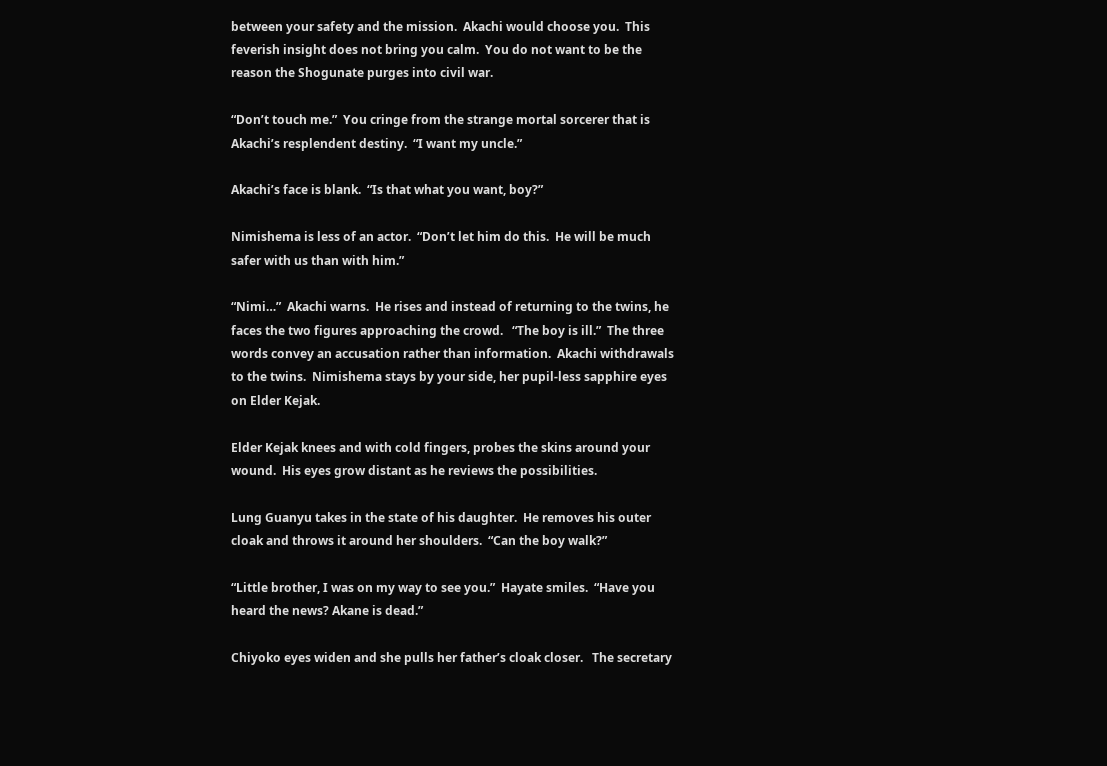between your safety and the mission.  Akachi would choose you.  This feverish insight does not bring you calm.  You do not want to be the reason the Shogunate purges into civil war.

“Don’t touch me.”  You cringe from the strange mortal sorcerer that is Akachi’s resplendent destiny.  “I want my uncle.”

Akachi’s face is blank.  “Is that what you want, boy?”

Nimishema is less of an actor.  “Don’t let him do this.  He will be much safer with us than with him.”

“Nimi…”  Akachi warns.  He rises and instead of returning to the twins, he faces the two figures approaching the crowd.   “The boy is ill.”  The three words convey an accusation rather than information.  Akachi withdrawals to the twins.  Nimishema stays by your side, her pupil-less sapphire eyes on Elder Kejak.

Elder Kejak knees and with cold fingers, probes the skins around your wound.  His eyes grow distant as he reviews the possibilities.

Lung Guanyu takes in the state of his daughter.  He removes his outer cloak and throws it around her shoulders.  “Can the boy walk?”

“Little brother, I was on my way to see you.”  Hayate smiles.  “Have you heard the news? Akane is dead.”

Chiyoko eyes widen and she pulls her father’s cloak closer.   The secretary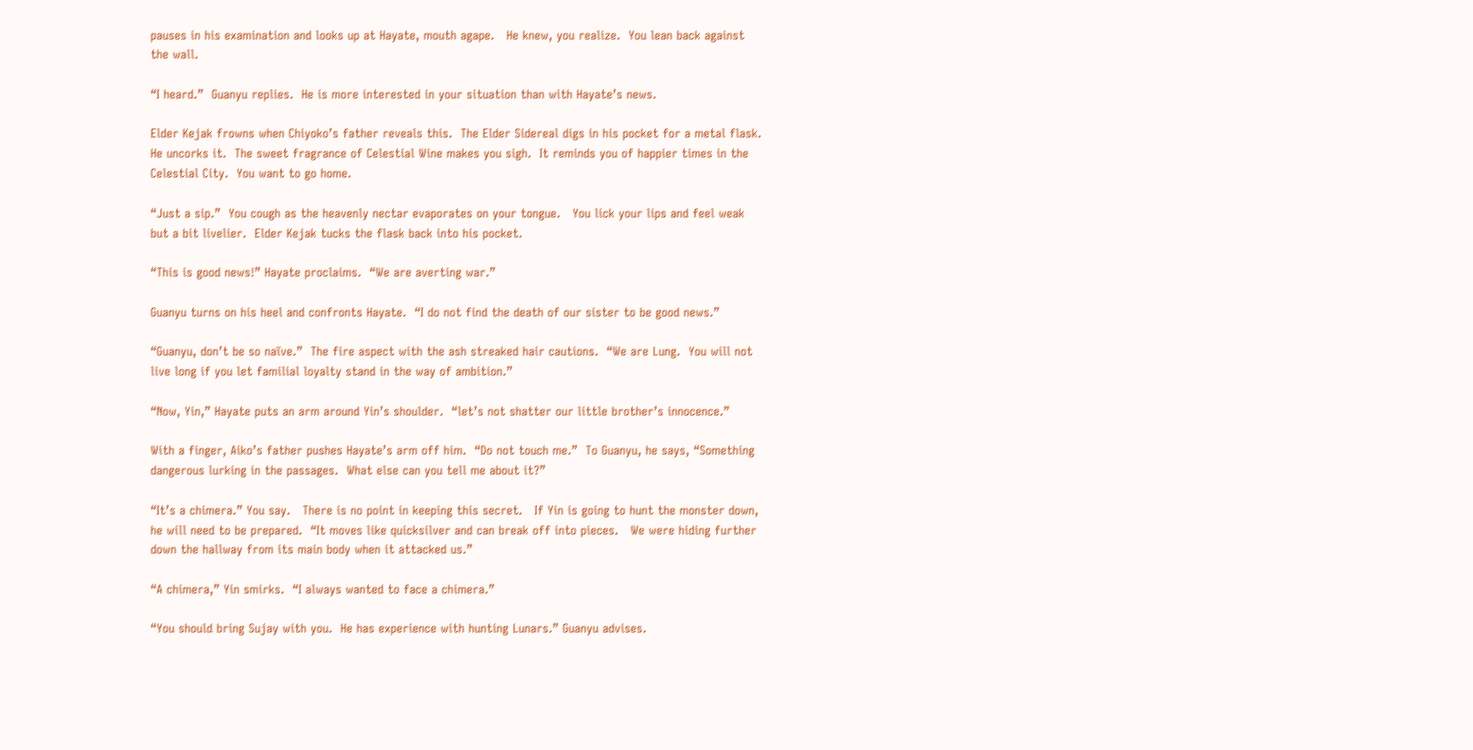pauses in his examination and looks up at Hayate, mouth agape.   He knew, you realize.  You lean back against the wall.

“I heard.”  Guanyu replies.  He is more interested in your situation than with Hayate’s news.

Elder Kejak frowns when Chiyoko’s father reveals this.  The Elder Sidereal digs in his pocket for a metal flask.  He uncorks it.  The sweet fragrance of Celestial Wine makes you sigh.  It reminds you of happier times in the Celestial City.  You want to go home.

“Just a sip.”  You cough as the heavenly nectar evaporates on your tongue.   You lick your lips and feel weak but a bit livelier.  Elder Kejak tucks the flask back into his pocket.

“This is good news!” Hayate proclaims.  “We are averting war.”

Guanyu turns on his heel and confronts Hayate.  “I do not find the death of our sister to be good news.”

“Guanyu, don’t be so naïve.”  The fire aspect with the ash streaked hair cautions.  “We are Lung.  You will not live long if you let familial loyalty stand in the way of ambition.”

“Now, Yin,” Hayate puts an arm around Yin’s shoulder.  “let’s not shatter our little brother’s innocence.”

With a finger, Aiko’s father pushes Hayate’s arm off him.  “Do not touch me.”  To Guanyu, he says, “Something dangerous lurking in the passages.  What else can you tell me about it?”

“It’s a chimera.” You say.   There is no point in keeping this secret.   If Yin is going to hunt the monster down, he will need to be prepared.  “It moves like quicksilver and can break off into pieces.   We were hiding further down the hallway from its main body when it attacked us.”

“A chimera,” Yin smirks.  “I always wanted to face a chimera.”

“You should bring Sujay with you.  He has experience with hunting Lunars.” Guanyu advises.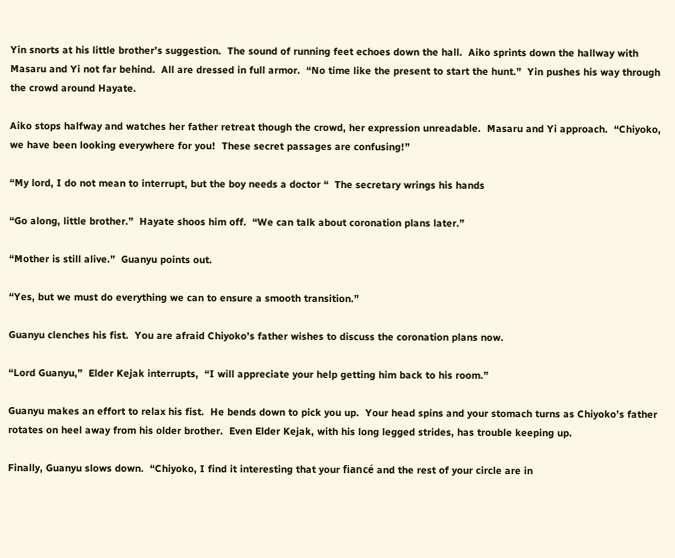Yin snorts at his little brother’s suggestion.  The sound of running feet echoes down the hall.  Aiko sprints down the hallway with Masaru and Yi not far behind.  All are dressed in full armor.  “No time like the present to start the hunt.”  Yin pushes his way through the crowd around Hayate.

Aiko stops halfway and watches her father retreat though the crowd, her expression unreadable.  Masaru and Yi approach.  “Chiyoko, we have been looking everywhere for you!  These secret passages are confusing!”

“My lord, I do not mean to interrupt, but the boy needs a doctor “  The secretary wrings his hands

“Go along, little brother.”  Hayate shoos him off.  “We can talk about coronation plans later.”

“Mother is still alive.”  Guanyu points out.

“Yes, but we must do everything we can to ensure a smooth transition.”

Guanyu clenches his fist.  You are afraid Chiyoko’s father wishes to discuss the coronation plans now.

“Lord Guanyu,”  Elder Kejak interrupts,  “I will appreciate your help getting him back to his room.”

Guanyu makes an effort to relax his fist.  He bends down to pick you up.  Your head spins and your stomach turns as Chiyoko’s father rotates on heel away from his older brother.  Even Elder Kejak, with his long legged strides, has trouble keeping up.

Finally, Guanyu slows down.  “Chiyoko, I find it interesting that your fiancé and the rest of your circle are in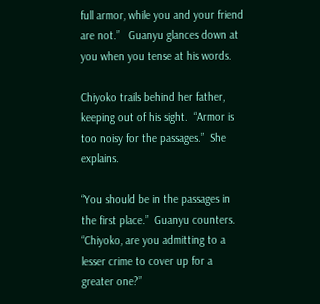full armor, while you and your friend are not.”   Guanyu glances down at you when you tense at his words.

Chiyoko trails behind her father, keeping out of his sight.  “Armor is too noisy for the passages.”  She explains.

“You should be in the passages in the first place.”  Guanyu counters.   “Chiyoko, are you admitting to a lesser crime to cover up for a greater one?”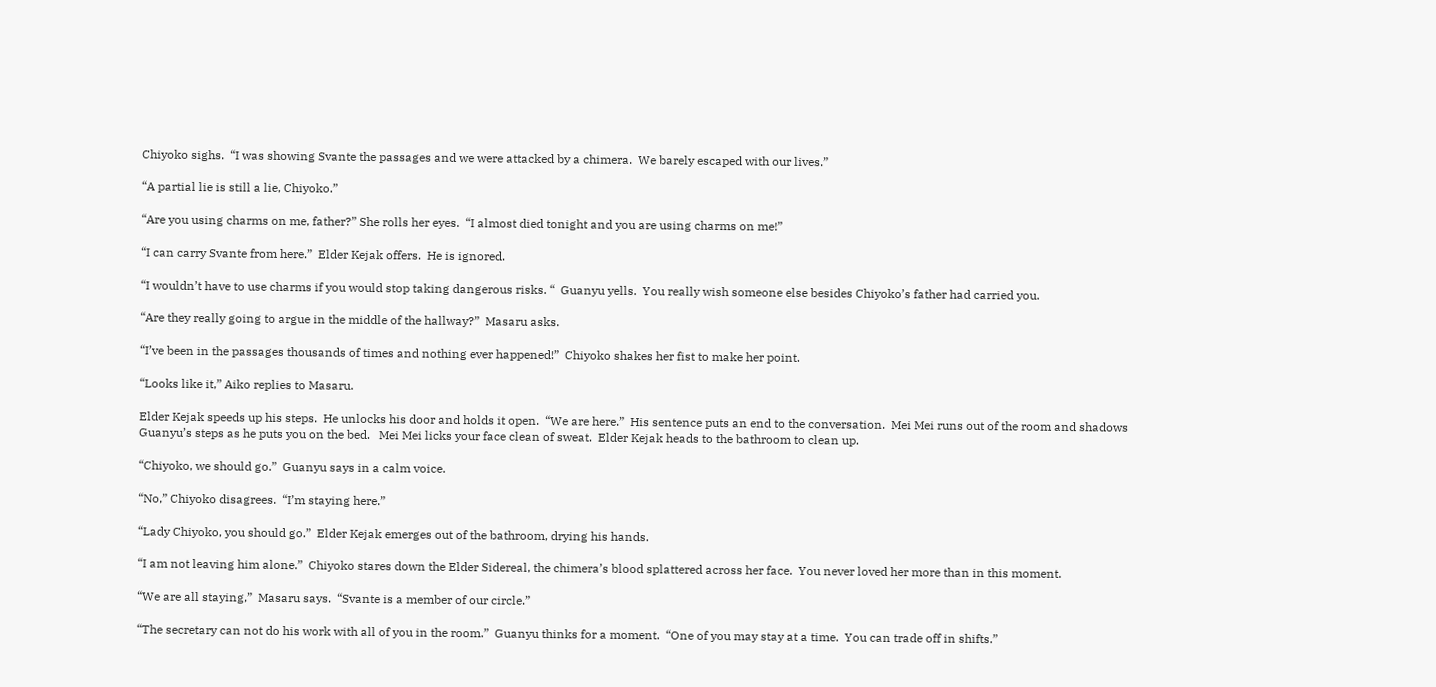Chiyoko sighs.  “I was showing Svante the passages and we were attacked by a chimera.  We barely escaped with our lives.”

“A partial lie is still a lie, Chiyoko.”

“Are you using charms on me, father?” She rolls her eyes.  “I almost died tonight and you are using charms on me!”

“I can carry Svante from here.”  Elder Kejak offers.  He is ignored.

“I wouldn’t have to use charms if you would stop taking dangerous risks. “  Guanyu yells.  You really wish someone else besides Chiyoko’s father had carried you.

“Are they really going to argue in the middle of the hallway?”  Masaru asks.

“I’ve been in the passages thousands of times and nothing ever happened!”  Chiyoko shakes her fist to make her point.

“Looks like it,” Aiko replies to Masaru.

Elder Kejak speeds up his steps.  He unlocks his door and holds it open.  “We are here.”  His sentence puts an end to the conversation.  Mei Mei runs out of the room and shadows Guanyu’s steps as he puts you on the bed.   Mei Mei licks your face clean of sweat.  Elder Kejak heads to the bathroom to clean up.

“Chiyoko, we should go.”  Guanyu says in a calm voice.

“No,” Chiyoko disagrees.  “I’m staying here.”

“Lady Chiyoko, you should go.”  Elder Kejak emerges out of the bathroom, drying his hands.

“I am not leaving him alone.”  Chiyoko stares down the Elder Sidereal, the chimera’s blood splattered across her face.  You never loved her more than in this moment.

“We are all staying,”  Masaru says.  “Svante is a member of our circle.”

“The secretary can not do his work with all of you in the room.”  Guanyu thinks for a moment.  “One of you may stay at a time.  You can trade off in shifts.”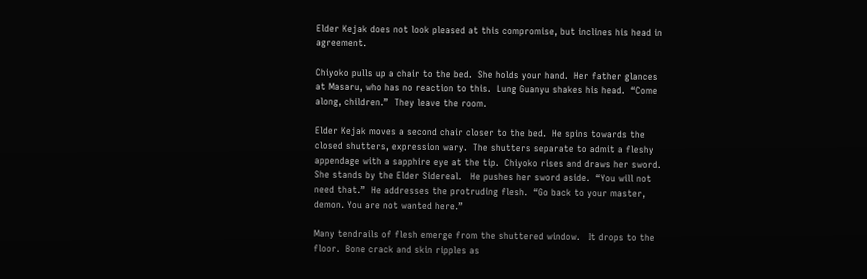Elder Kejak does not look pleased at this compromise, but inclines his head in agreement.

Chiyoko pulls up a chair to the bed.  She holds your hand.  Her father glances at Masaru, who has no reaction to this.  Lung Guanyu shakes his head.  “Come along, children.”  They leave the room.

Elder Kejak moves a second chair closer to the bed.  He spins towards the closed shutters, expression wary.  The shutters separate to admit a fleshy appendage with a sapphire eye at the tip.  Chiyoko rises and draws her sword.   She stands by the Elder Sidereal.   He pushes her sword aside.  “You will not need that.”  He addresses the protruding flesh.  “Go back to your master, demon. You are not wanted here.”

Many tendrails of flesh emerge from the shuttered window.   It drops to the floor.  Bone crack and skin ripples as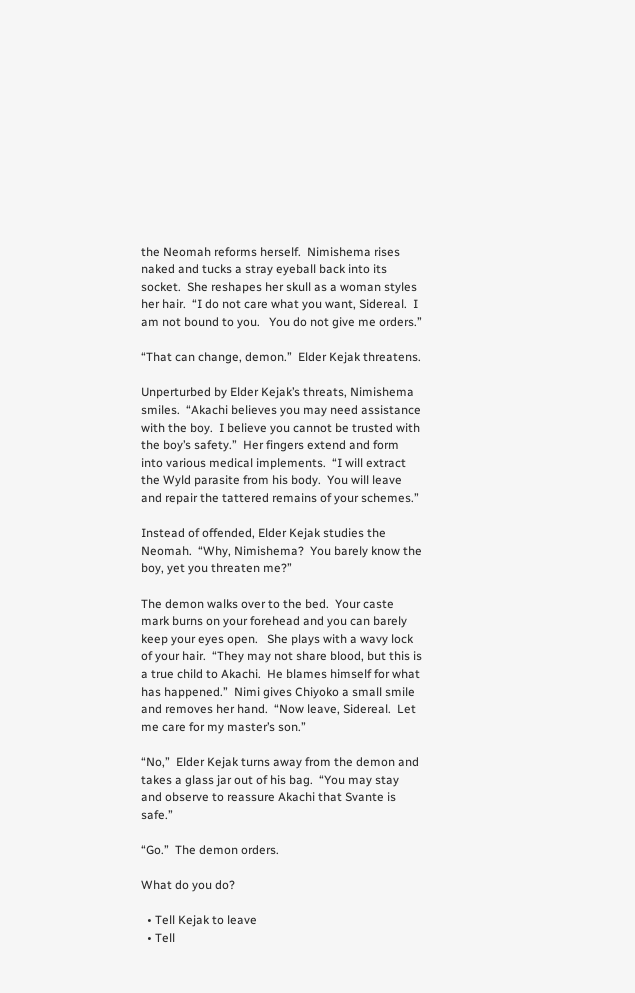the Neomah reforms herself.  Nimishema rises naked and tucks a stray eyeball back into its socket.  She reshapes her skull as a woman styles her hair.  “I do not care what you want, Sidereal.  I am not bound to you.   You do not give me orders.”

“That can change, demon.”  Elder Kejak threatens.

Unperturbed by Elder Kejak’s threats, Nimishema smiles.  “Akachi believes you may need assistance with the boy.  I believe you cannot be trusted with the boy’s safety.”  Her fingers extend and form into various medical implements.  “I will extract the Wyld parasite from his body.  You will leave and repair the tattered remains of your schemes.”

Instead of offended, Elder Kejak studies the Neomah.  “Why, Nimishema?  You barely know the boy, yet you threaten me?”

The demon walks over to the bed.  Your caste mark burns on your forehead and you can barely keep your eyes open.   She plays with a wavy lock of your hair.  “They may not share blood, but this is a true child to Akachi.  He blames himself for what has happened.”  Nimi gives Chiyoko a small smile and removes her hand.  “Now leave, Sidereal.  Let me care for my master’s son.”

“No,”  Elder Kejak turns away from the demon and takes a glass jar out of his bag.  “You may stay and observe to reassure Akachi that Svante is safe.”

“Go.”  The demon orders.

What do you do?

  • Tell Kejak to leave
  • Tell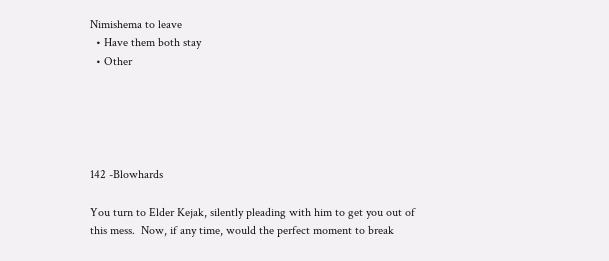Nimishema to leave
  • Have them both stay
  • Other





142 -Blowhards

You turn to Elder Kejak, silently pleading with him to get you out of this mess.  Now, if any time, would the perfect moment to break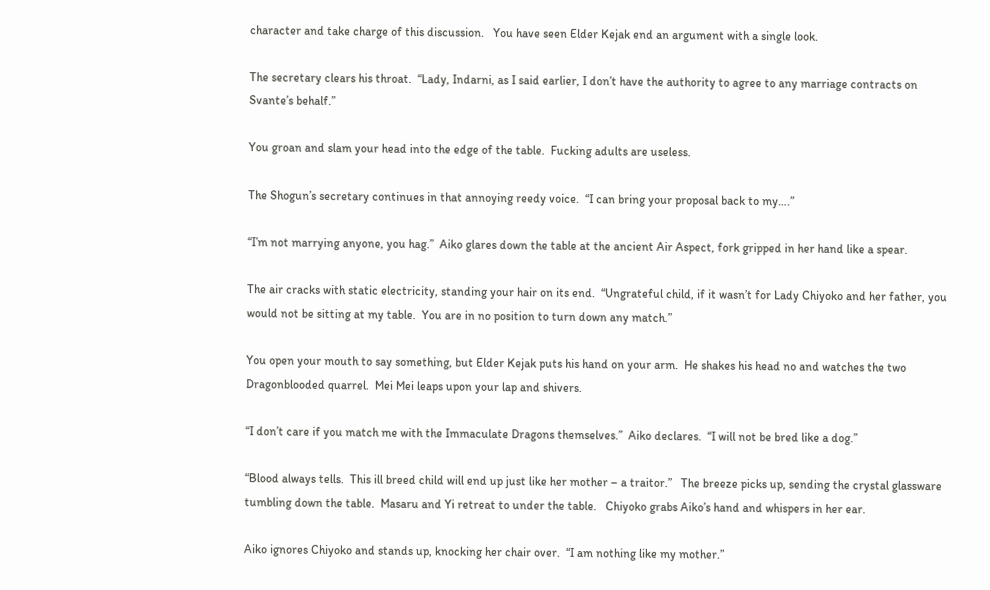character and take charge of this discussion.   You have seen Elder Kejak end an argument with a single look.

The secretary clears his throat.  “Lady, Indarni, as I said earlier, I don’t have the authority to agree to any marriage contracts on Svante’s behalf.”

You groan and slam your head into the edge of the table.  Fucking adults are useless.

The Shogun’s secretary continues in that annoying reedy voice.  “I can bring your proposal back to my….”

“I’m not marrying anyone, you hag.”  Aiko glares down the table at the ancient Air Aspect, fork gripped in her hand like a spear.

The air cracks with static electricity, standing your hair on its end.  “Ungrateful child, if it wasn’t for Lady Chiyoko and her father, you would not be sitting at my table.  You are in no position to turn down any match.”

You open your mouth to say something, but Elder Kejak puts his hand on your arm.  He shakes his head no and watches the two Dragonblooded quarrel.  Mei Mei leaps upon your lap and shivers.

“I don’t care if you match me with the Immaculate Dragons themselves.”  Aiko declares.  “I will not be bred like a dog.”

“Blood always tells.  This ill breed child will end up just like her mother – a traitor.”   The breeze picks up, sending the crystal glassware tumbling down the table.  Masaru and Yi retreat to under the table.   Chiyoko grabs Aiko’s hand and whispers in her ear.

Aiko ignores Chiyoko and stands up, knocking her chair over.  “I am nothing like my mother.”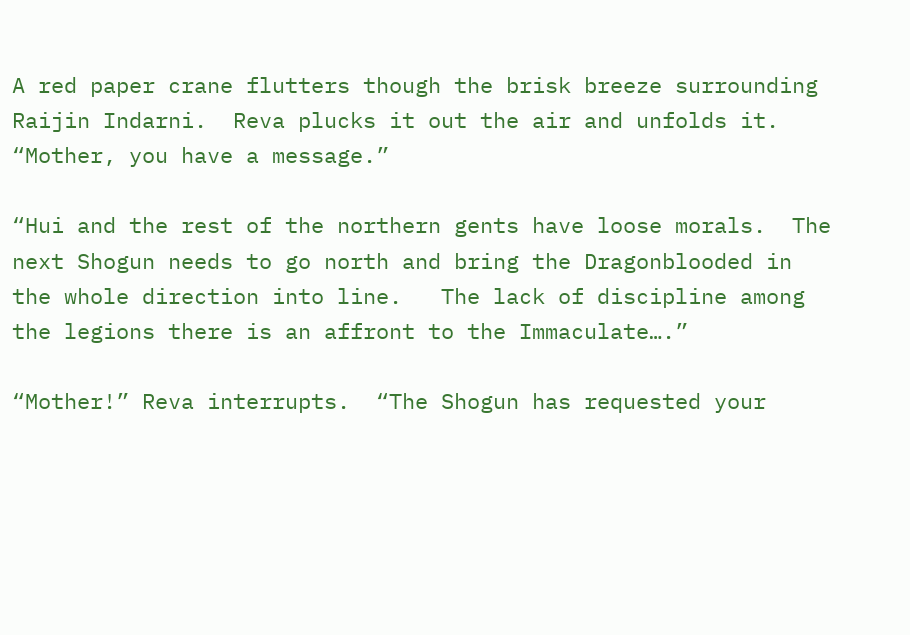A red paper crane flutters though the brisk breeze surrounding Raijin Indarni.  Reva plucks it out the air and unfolds it.  “Mother, you have a message.”

“Hui and the rest of the northern gents have loose morals.  The next Shogun needs to go north and bring the Dragonblooded in the whole direction into line.   The lack of discipline among the legions there is an affront to the Immaculate….”

“Mother!” Reva interrupts.  “The Shogun has requested your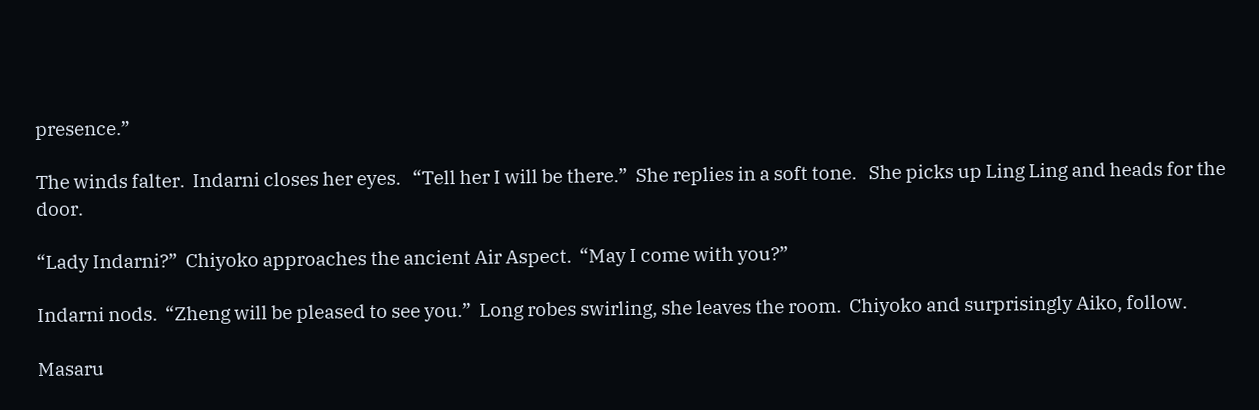presence.”

The winds falter.  Indarni closes her eyes.   “Tell her I will be there.”  She replies in a soft tone.   She picks up Ling Ling and heads for the door.

“Lady Indarni?”  Chiyoko approaches the ancient Air Aspect.  “May I come with you?”

Indarni nods.  “Zheng will be pleased to see you.”  Long robes swirling, she leaves the room.  Chiyoko and surprisingly Aiko, follow.

Masaru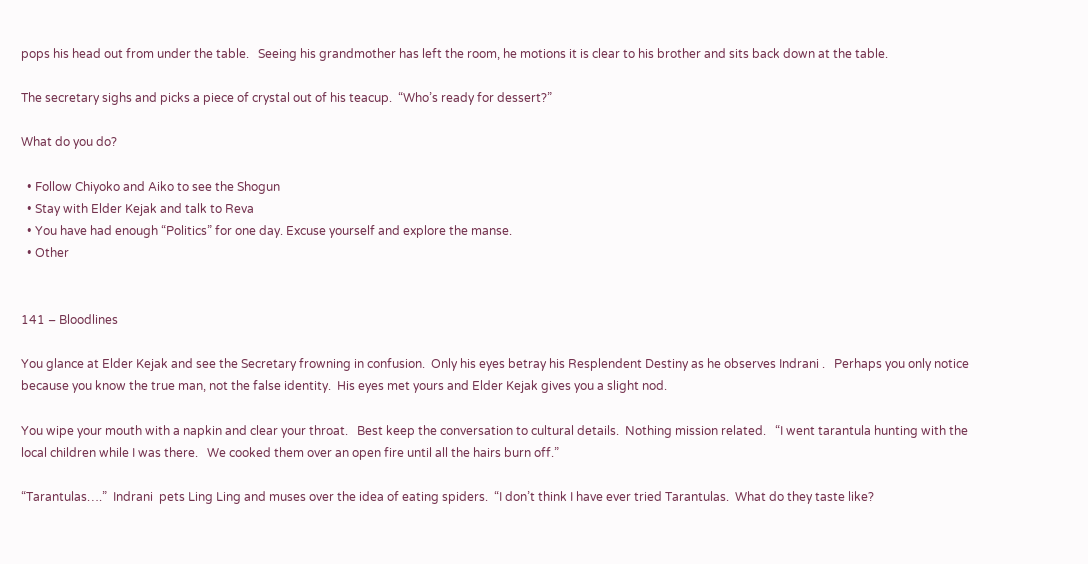pops his head out from under the table.   Seeing his grandmother has left the room, he motions it is clear to his brother and sits back down at the table.

The secretary sighs and picks a piece of crystal out of his teacup.  “Who’s ready for dessert?”

What do you do?

  • Follow Chiyoko and Aiko to see the Shogun
  • Stay with Elder Kejak and talk to Reva
  • You have had enough “Politics” for one day. Excuse yourself and explore the manse.
  • Other


141 – Bloodlines

You glance at Elder Kejak and see the Secretary frowning in confusion.  Only his eyes betray his Resplendent Destiny as he observes Indrani .   Perhaps you only notice because you know the true man, not the false identity.  His eyes met yours and Elder Kejak gives you a slight nod.

You wipe your mouth with a napkin and clear your throat.   Best keep the conversation to cultural details.  Nothing mission related.   “I went tarantula hunting with the local children while I was there.   We cooked them over an open fire until all the hairs burn off.”

“Tarantulas….”  Indrani  pets Ling Ling and muses over the idea of eating spiders.  “I don’t think I have ever tried Tarantulas.  What do they taste like?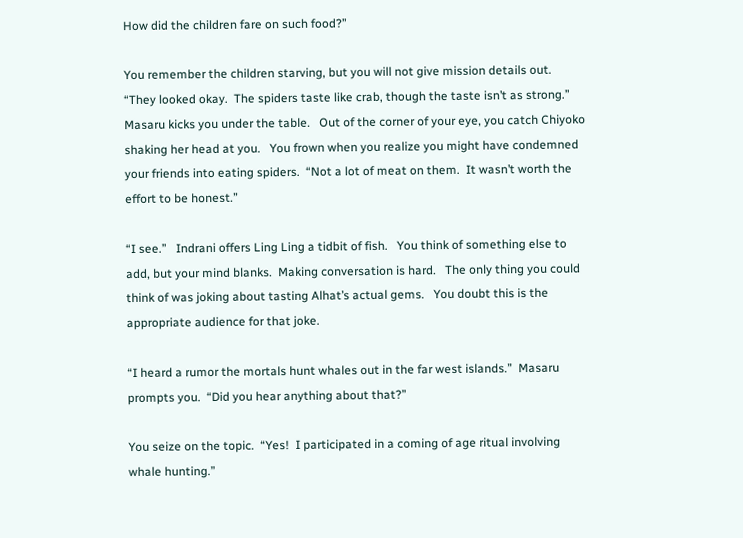How did the children fare on such food?”

You remember the children starving, but you will not give mission details out.  “They looked okay.  The spiders taste like crab, though the taste isn’t as strong.”  Masaru kicks you under the table.   Out of the corner of your eye, you catch Chiyoko shaking her head at you.   You frown when you realize you might have condemned your friends into eating spiders.  “Not a lot of meat on them.  It wasn’t worth the effort to be honest.”

“I see.”   Indrani offers Ling Ling a tidbit of fish.   You think of something else to add, but your mind blanks.  Making conversation is hard.   The only thing you could think of was joking about tasting Alhat’s actual gems.   You doubt this is the appropriate audience for that joke.

“I heard a rumor the mortals hunt whales out in the far west islands.”  Masaru prompts you.  “Did you hear anything about that?”

You seize on the topic.  “Yes!  I participated in a coming of age ritual involving whale hunting.”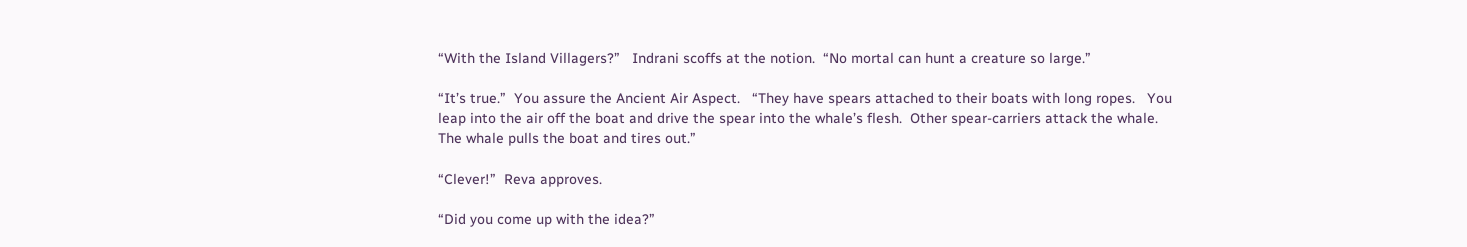“With the Island Villagers?”   Indrani scoffs at the notion.  “No mortal can hunt a creature so large.”

“It’s true.”  You assure the Ancient Air Aspect.   “They have spears attached to their boats with long ropes.   You leap into the air off the boat and drive the spear into the whale’s flesh.  Other spear-carriers attack the whale.   The whale pulls the boat and tires out.”

“Clever!”  Reva approves.

“Did you come up with the idea?”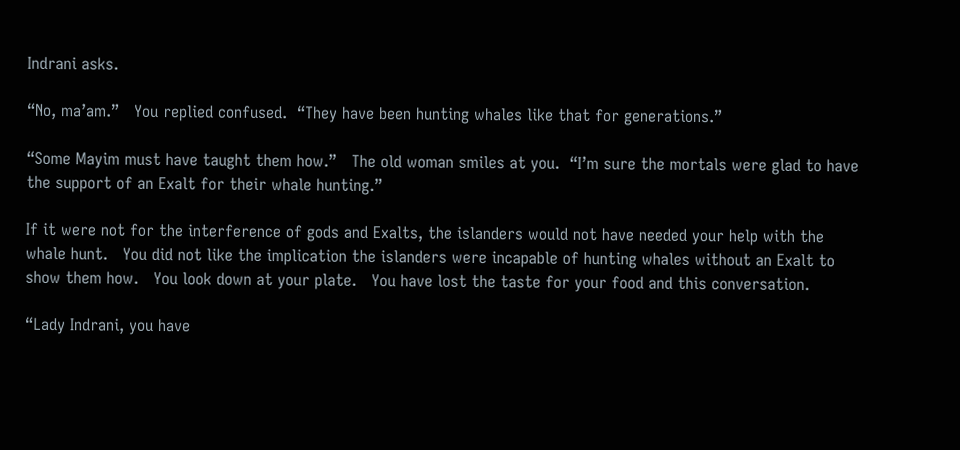Indrani asks.

“No, ma’am.”   You replied confused.  “They have been hunting whales like that for generations.”

“Some Mayim must have taught them how.”   The old woman smiles at you.  “I’m sure the mortals were glad to have the support of an Exalt for their whale hunting.”

If it were not for the interference of gods and Exalts, the islanders would not have needed your help with the whale hunt.   You did not like the implication the islanders were incapable of hunting whales without an Exalt to show them how.   You look down at your plate.   You have lost the taste for your food and this conversation.

“Lady Indrani, you have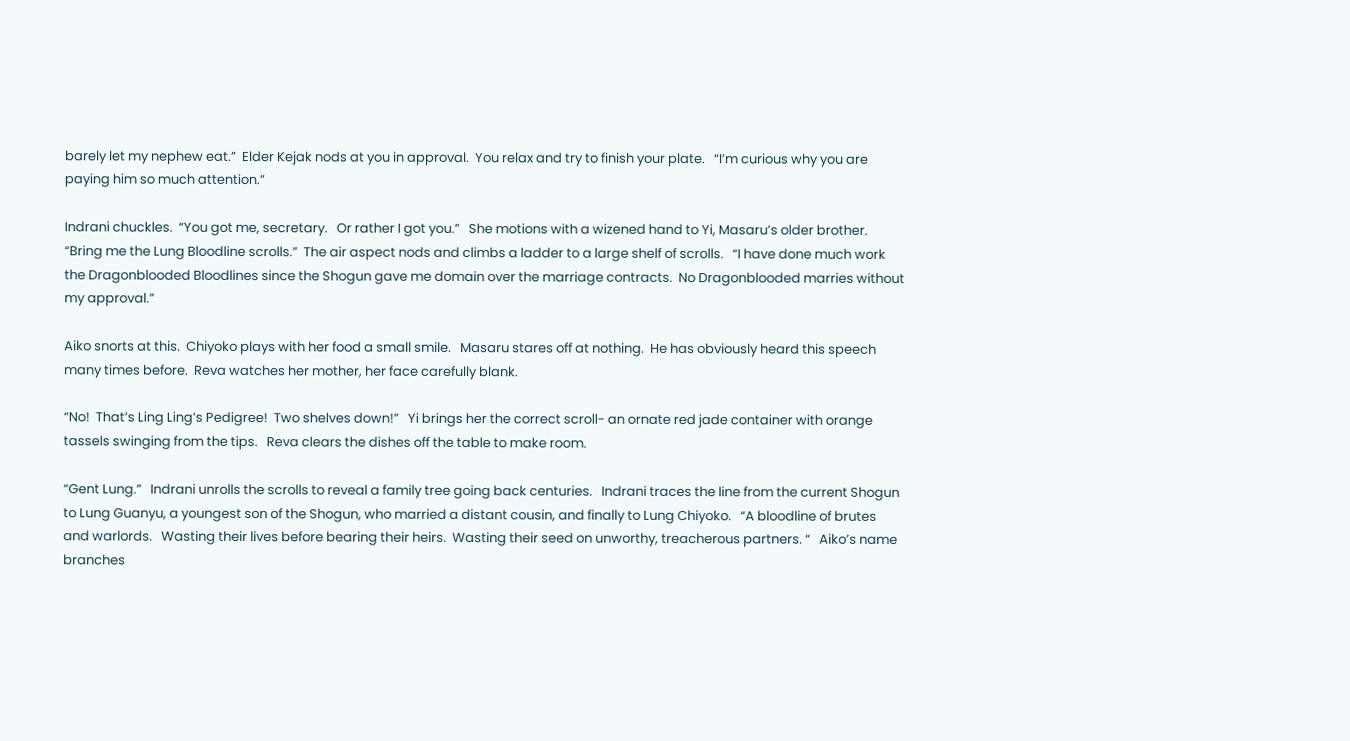barely let my nephew eat.”  Elder Kejak nods at you in approval.  You relax and try to finish your plate.   “I’m curious why you are paying him so much attention.”

Indrani chuckles.  “You got me, secretary.   Or rather I got you.”   She motions with a wizened hand to Yi, Masaru’s older brother.  “Bring me the Lung Bloodline scrolls.”  The air aspect nods and climbs a ladder to a large shelf of scrolls.   “I have done much work the Dragonblooded Bloodlines since the Shogun gave me domain over the marriage contracts.  No Dragonblooded marries without my approval.”

Aiko snorts at this.  Chiyoko plays with her food a small smile.   Masaru stares off at nothing.  He has obviously heard this speech many times before.  Reva watches her mother, her face carefully blank.

“No!  That’s Ling Ling’s Pedigree!  Two shelves down!”   Yi brings her the correct scroll- an ornate red jade container with orange tassels swinging from the tips.   Reva clears the dishes off the table to make room.

“Gent Lung.”   Indrani unrolls the scrolls to reveal a family tree going back centuries.   Indrani traces the line from the current Shogun to Lung Guanyu, a youngest son of the Shogun, who married a distant cousin, and finally to Lung Chiyoko.   “A bloodline of brutes and warlords.   Wasting their lives before bearing their heirs.  Wasting their seed on unworthy, treacherous partners. “   Aiko’s name branches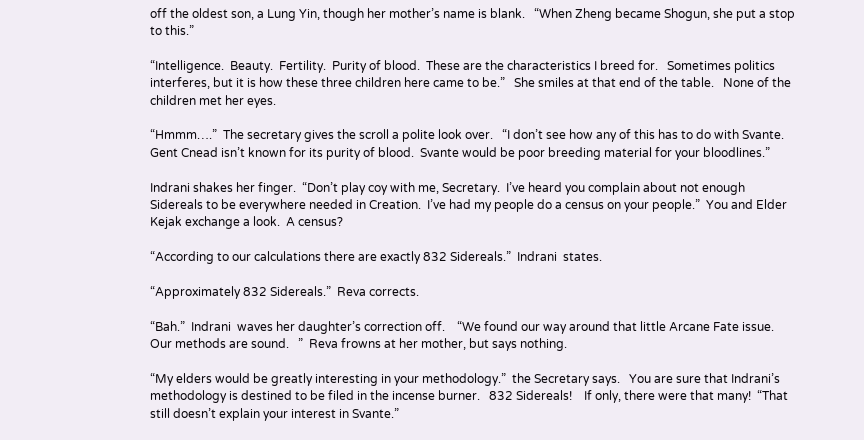off the oldest son, a Lung Yin, though her mother’s name is blank.   “When Zheng became Shogun, she put a stop to this.”

“Intelligence.  Beauty.  Fertility.  Purity of blood.  These are the characteristics I breed for.   Sometimes politics interferes, but it is how these three children here came to be.”   She smiles at that end of the table.   None of the children met her eyes.

“Hmmm….”  The secretary gives the scroll a polite look over.   “I don’t see how any of this has to do with Svante.  Gent Cnead isn’t known for its purity of blood.  Svante would be poor breeding material for your bloodlines.”

Indrani shakes her finger.  “Don’t play coy with me, Secretary.  I’ve heard you complain about not enough Sidereals to be everywhere needed in Creation.  I’ve had my people do a census on your people.”  You and Elder Kejak exchange a look.  A census?

“According to our calculations there are exactly 832 Sidereals.”  Indrani  states.

“Approximately 832 Sidereals.”  Reva corrects.

“Bah.”  Indrani  waves her daughter’s correction off.    “We found our way around that little Arcane Fate issue.  Our methods are sound.   ”  Reva frowns at her mother, but says nothing.

“My elders would be greatly interesting in your methodology.”  the Secretary says.   You are sure that Indrani’s methodology is destined to be filed in the incense burner.   832 Sidereals!    If only, there were that many!  “That still doesn’t explain your interest in Svante.”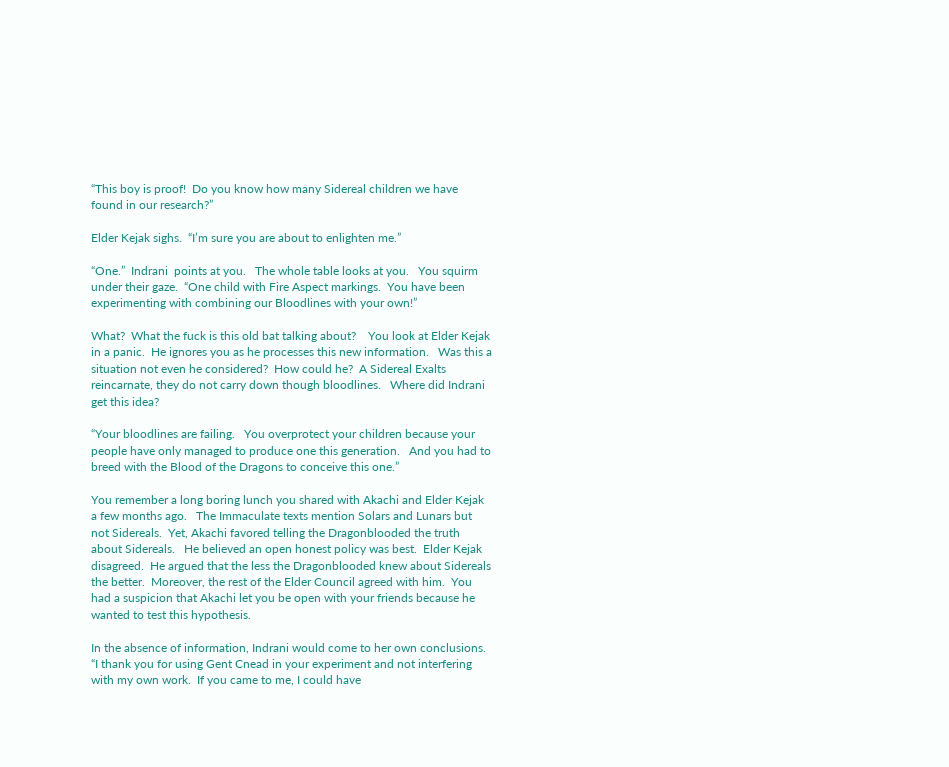“This boy is proof!  Do you know how many Sidereal children we have found in our research?”

Elder Kejak sighs.  “I’m sure you are about to enlighten me.”

“One.”  Indrani  points at you.   The whole table looks at you.   You squirm under their gaze.  “One child with Fire Aspect markings.  You have been experimenting with combining our Bloodlines with your own!”

What?  What the fuck is this old bat talking about?    You look at Elder Kejak in a panic.  He ignores you as he processes this new information.   Was this a situation not even he considered?  How could he?  A Sidereal Exalts reincarnate, they do not carry down though bloodlines.   Where did Indrani get this idea?

“Your bloodlines are failing.   You overprotect your children because your people have only managed to produce one this generation.   And you had to breed with the Blood of the Dragons to conceive this one.”

You remember a long boring lunch you shared with Akachi and Elder Kejak a few months ago.   The Immaculate texts mention Solars and Lunars but not Sidereals.  Yet, Akachi favored telling the Dragonblooded the truth about Sidereals.   He believed an open honest policy was best.  Elder Kejak disagreed.  He argued that the less the Dragonblooded knew about Sidereals the better.  Moreover, the rest of the Elder Council agreed with him.  You had a suspicion that Akachi let you be open with your friends because he wanted to test this hypothesis.

In the absence of information, Indrani would come to her own conclusions.   “I thank you for using Gent Cnead in your experiment and not interfering with my own work.  If you came to me, I could have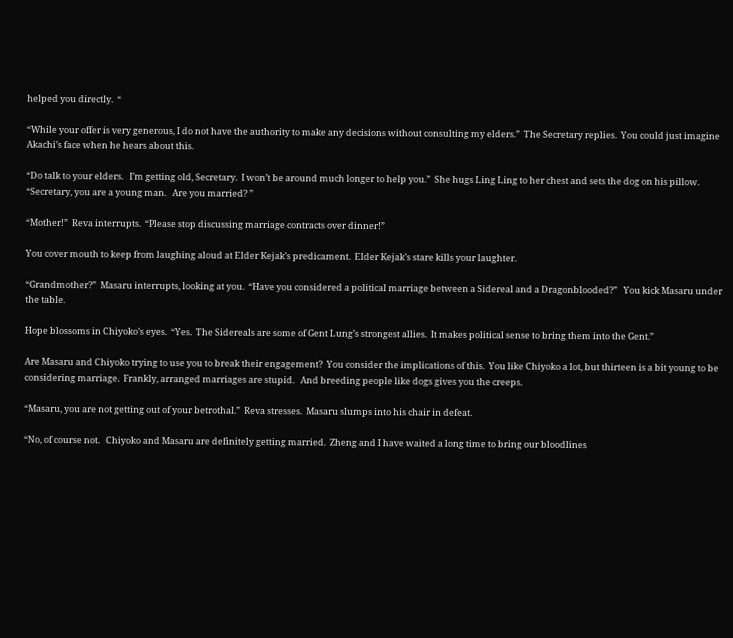helped you directly.  “

“While your offer is very generous, I do not have the authority to make any decisions without consulting my elders.”  The Secretary replies.  You could just imagine Akachi’s face when he hears about this.

“Do talk to your elders.   I’m getting old, Secretary.  I won’t be around much longer to help you.”  She hugs Ling Ling to her chest and sets the dog on his pillow.  “Secretary, you are a young man.   Are you married? ”

“Mother!”  Reva interrupts.  “Please stop discussing marriage contracts over dinner!”

You cover mouth to keep from laughing aloud at Elder Kejak’s predicament.  Elder Kejak’s stare kills your laughter.

“Grandmother?”  Masaru interrupts, looking at you.  “Have you considered a political marriage between a Sidereal and a Dragonblooded?”   You kick Masaru under the table.

Hope blossoms in Chiyoko’s eyes.  “Yes.  The Sidereals are some of Gent Lung’s strongest allies.  It makes political sense to bring them into the Gent.”

Are Masaru and Chiyoko trying to use you to break their engagement?  You consider the implications of this.  You like Chiyoko a lot, but thirteen is a bit young to be considering marriage.  Frankly, arranged marriages are stupid.   And breeding people like dogs gives you the creeps.

“Masaru, you are not getting out of your betrothal.”  Reva stresses.  Masaru slumps into his chair in defeat.

“No, of course not.   Chiyoko and Masaru are definitely getting married.  Zheng and I have waited a long time to bring our bloodlines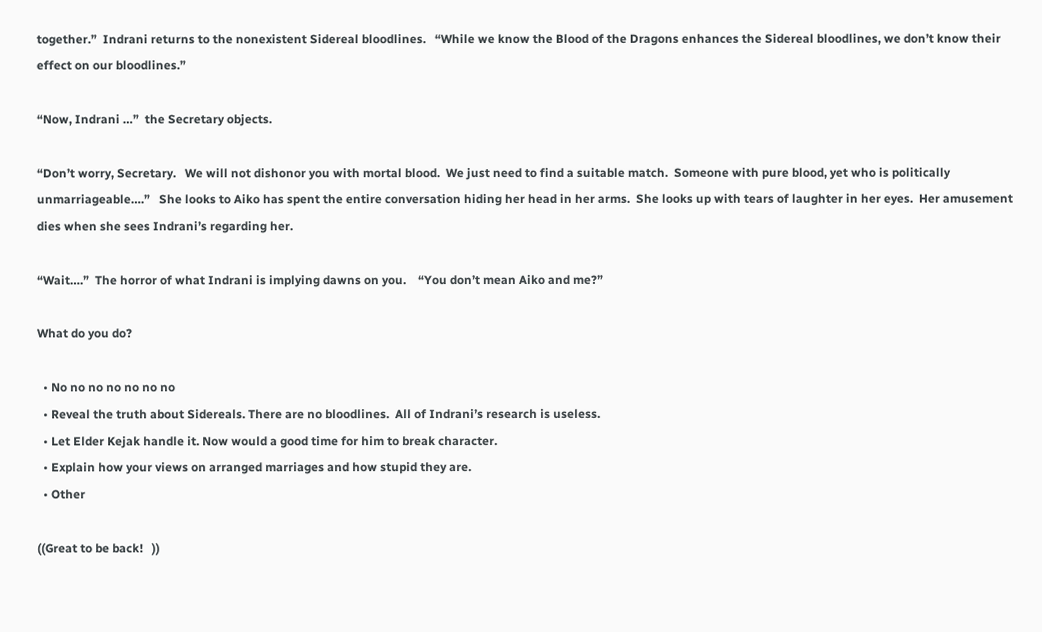together.”  Indrani returns to the nonexistent Sidereal bloodlines.   “While we know the Blood of the Dragons enhances the Sidereal bloodlines, we don’t know their effect on our bloodlines.”

“Now, Indrani …”  the Secretary objects.

“Don’t worry, Secretary.   We will not dishonor you with mortal blood.  We just need to find a suitable match.  Someone with pure blood, yet who is politically unmarriageable….”   She looks to Aiko has spent the entire conversation hiding her head in her arms.  She looks up with tears of laughter in her eyes.  Her amusement dies when she sees Indrani’s regarding her.

“Wait….”  The horror of what Indrani is implying dawns on you.    “You don’t mean Aiko and me?”

What do you do?

  • No no no no no no no
  • Reveal the truth about Sidereals. There are no bloodlines.  All of Indrani’s research is useless.
  • Let Elder Kejak handle it. Now would a good time for him to break character.
  • Explain how your views on arranged marriages and how stupid they are.
  • Other

((Great to be back!   ))